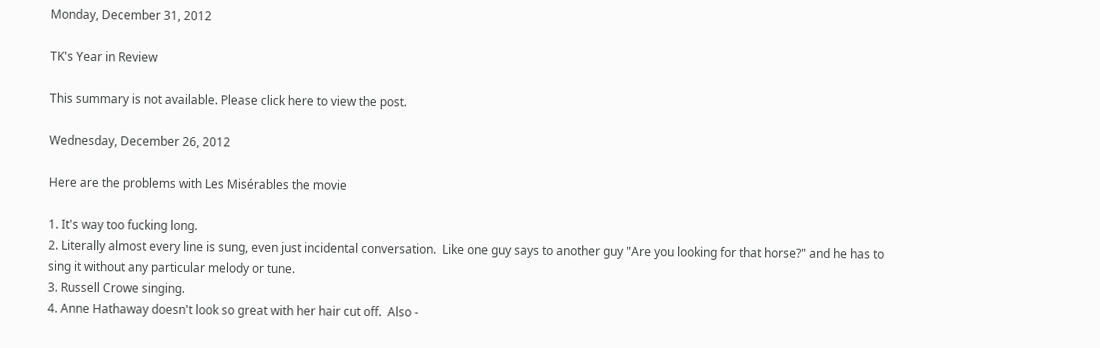Monday, December 31, 2012

TK's Year in Review

This summary is not available. Please click here to view the post.

Wednesday, December 26, 2012

Here are the problems with Les Misérables the movie

1. It's way too fucking long.
2. Literally almost every line is sung, even just incidental conversation.  Like one guy says to another guy "Are you looking for that horse?" and he has to sing it without any particular melody or tune.
3. Russell Crowe singing.
4. Anne Hathaway doesn't look so great with her hair cut off.  Also -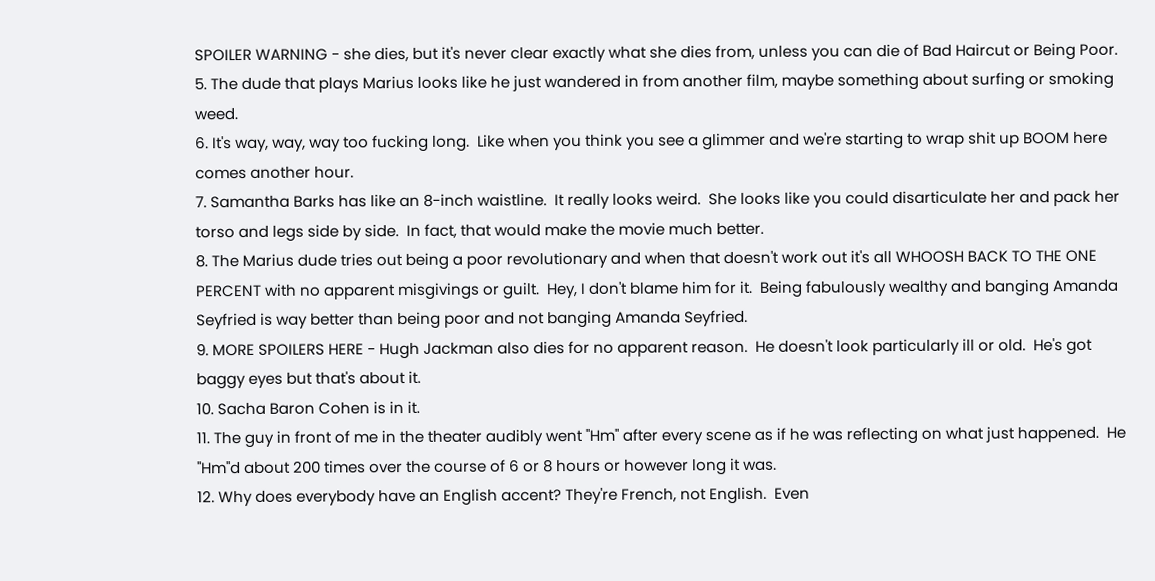SPOILER WARNING - she dies, but it's never clear exactly what she dies from, unless you can die of Bad Haircut or Being Poor.
5. The dude that plays Marius looks like he just wandered in from another film, maybe something about surfing or smoking weed.
6. It's way, way, way too fucking long.  Like when you think you see a glimmer and we're starting to wrap shit up BOOM here comes another hour.
7. Samantha Barks has like an 8-inch waistline.  It really looks weird.  She looks like you could disarticulate her and pack her torso and legs side by side.  In fact, that would make the movie much better.
8. The Marius dude tries out being a poor revolutionary and when that doesn't work out it's all WHOOSH BACK TO THE ONE PERCENT with no apparent misgivings or guilt.  Hey, I don't blame him for it.  Being fabulously wealthy and banging Amanda Seyfried is way better than being poor and not banging Amanda Seyfried.
9. MORE SPOILERS HERE - Hugh Jackman also dies for no apparent reason.  He doesn't look particularly ill or old.  He's got baggy eyes but that's about it.
10. Sacha Baron Cohen is in it.
11. The guy in front of me in the theater audibly went "Hm" after every scene as if he was reflecting on what just happened.  He "Hm"d about 200 times over the course of 6 or 8 hours or however long it was.
12. Why does everybody have an English accent? They're French, not English.  Even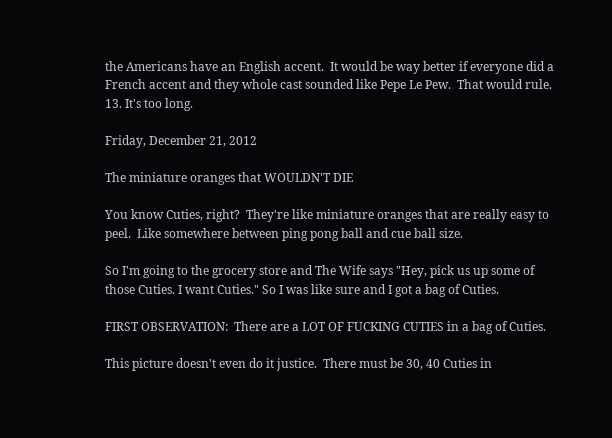the Americans have an English accent.  It would be way better if everyone did a French accent and they whole cast sounded like Pepe Le Pew.  That would rule.
13. It's too long.

Friday, December 21, 2012

The miniature oranges that WOULDN'T DIE

You know Cuties, right?  They're like miniature oranges that are really easy to peel.  Like somewhere between ping pong ball and cue ball size.

So I'm going to the grocery store and The Wife says "Hey, pick us up some of those Cuties. I want Cuties." So I was like sure and I got a bag of Cuties.

FIRST OBSERVATION:  There are a LOT OF FUCKING CUTIES in a bag of Cuties.

This picture doesn't even do it justice.  There must be 30, 40 Cuties in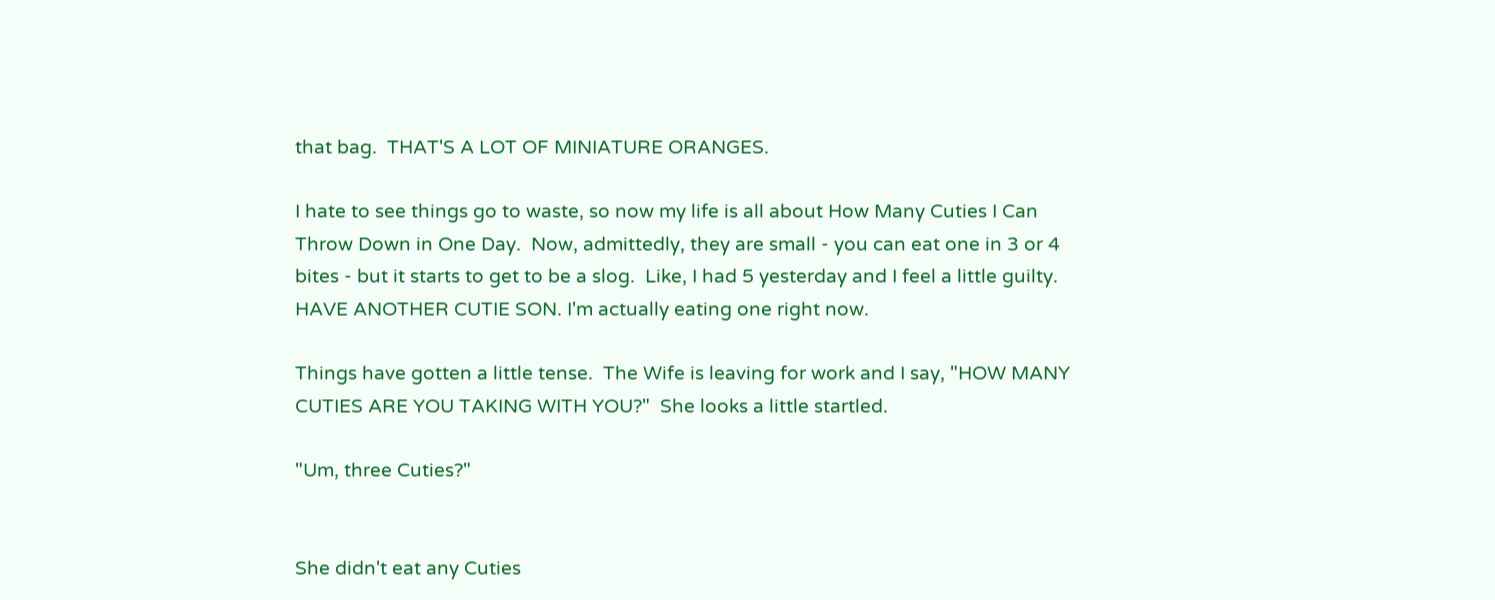that bag.  THAT'S A LOT OF MINIATURE ORANGES.

I hate to see things go to waste, so now my life is all about How Many Cuties I Can Throw Down in One Day.  Now, admittedly, they are small - you can eat one in 3 or 4 bites - but it starts to get to be a slog.  Like, I had 5 yesterday and I feel a little guilty.  HAVE ANOTHER CUTIE SON. I'm actually eating one right now.

Things have gotten a little tense.  The Wife is leaving for work and I say, "HOW MANY CUTIES ARE YOU TAKING WITH YOU?"  She looks a little startled.

"Um, three Cuties?"


She didn't eat any Cuties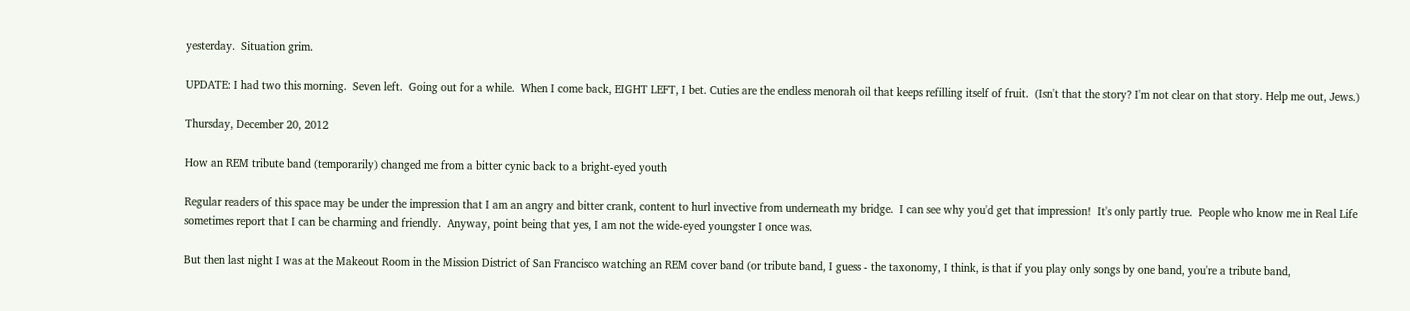yesterday.  Situation grim.

UPDATE: I had two this morning.  Seven left.  Going out for a while.  When I come back, EIGHT LEFT, I bet. Cuties are the endless menorah oil that keeps refilling itself of fruit.  (Isn't that the story? I'm not clear on that story. Help me out, Jews.)

Thursday, December 20, 2012

How an REM tribute band (temporarily) changed me from a bitter cynic back to a bright-eyed youth

Regular readers of this space may be under the impression that I am an angry and bitter crank, content to hurl invective from underneath my bridge.  I can see why you'd get that impression!  It's only partly true.  People who know me in Real Life sometimes report that I can be charming and friendly.  Anyway, point being that yes, I am not the wide-eyed youngster I once was.

But then last night I was at the Makeout Room in the Mission District of San Francisco watching an REM cover band (or tribute band, I guess - the taxonomy, I think, is that if you play only songs by one band, you're a tribute band,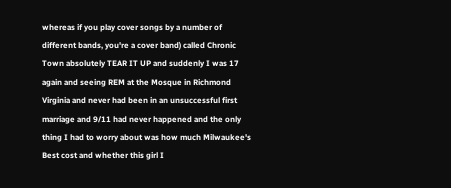whereas if you play cover songs by a number of different bands, you're a cover band) called Chronic Town absolutely TEAR IT UP and suddenly I was 17 again and seeing REM at the Mosque in Richmond Virginia and never had been in an unsuccessful first marriage and 9/11 had never happened and the only thing I had to worry about was how much Milwaukee's Best cost and whether this girl I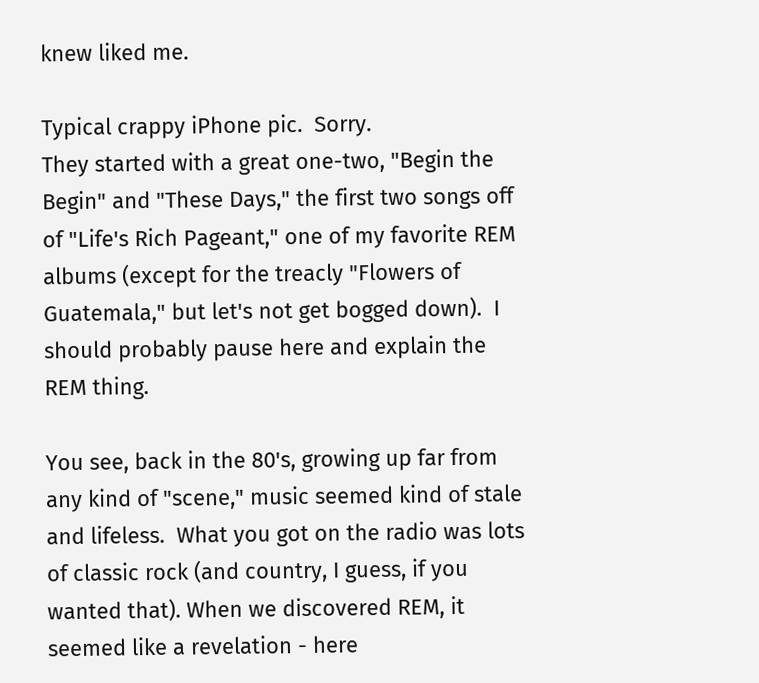knew liked me.

Typical crappy iPhone pic.  Sorry.
They started with a great one-two, "Begin the Begin" and "These Days," the first two songs off of "Life's Rich Pageant," one of my favorite REM albums (except for the treacly "Flowers of Guatemala," but let's not get bogged down).  I should probably pause here and explain the REM thing.

You see, back in the 80's, growing up far from any kind of "scene," music seemed kind of stale and lifeless.  What you got on the radio was lots of classic rock (and country, I guess, if you wanted that). When we discovered REM, it seemed like a revelation - here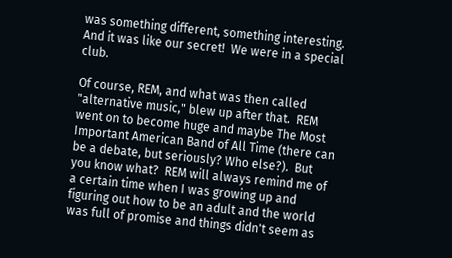was something different, something interesting.  And it was like our secret!  We were in a special club.

Of course, REM, and what was then called "alternative music," blew up after that.  REM went on to become huge and maybe The Most Important American Band of All Time (there can be a debate, but seriously? Who else?).  But you know what?  REM will always remind me of a certain time when I was growing up and figuring out how to be an adult and the world was full of promise and things didn't seem as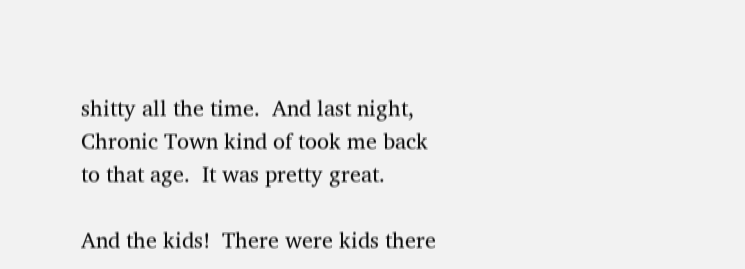shitty all the time.  And last night, Chronic Town kind of took me back to that age.  It was pretty great.

And the kids!  There were kids there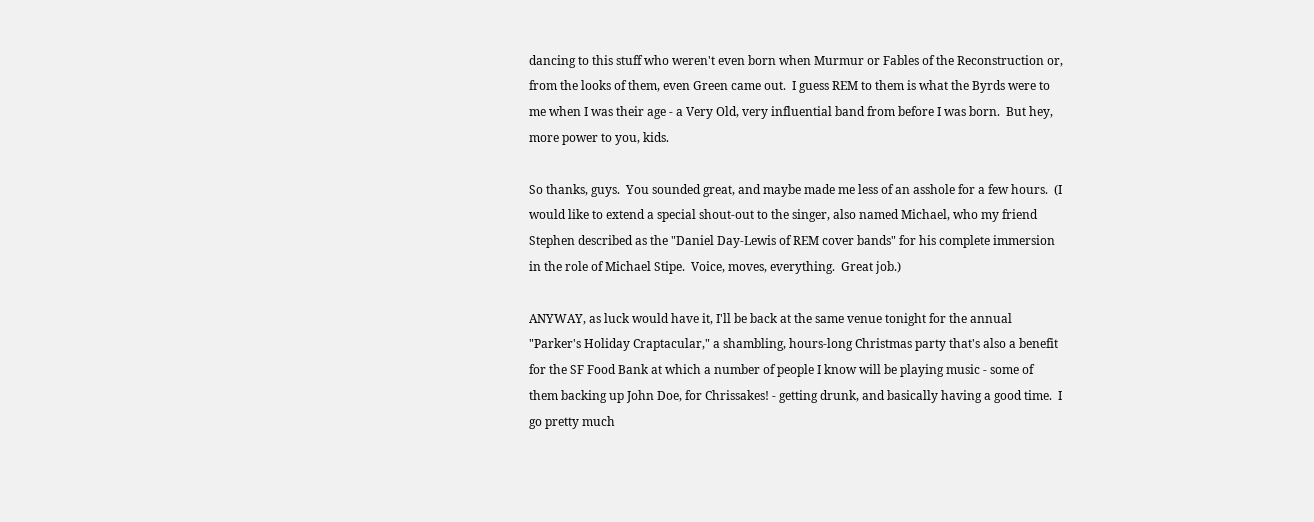dancing to this stuff who weren't even born when Murmur or Fables of the Reconstruction or, from the looks of them, even Green came out.  I guess REM to them is what the Byrds were to me when I was their age - a Very Old, very influential band from before I was born.  But hey, more power to you, kids.

So thanks, guys.  You sounded great, and maybe made me less of an asshole for a few hours.  (I would like to extend a special shout-out to the singer, also named Michael, who my friend Stephen described as the "Daniel Day-Lewis of REM cover bands" for his complete immersion in the role of Michael Stipe.  Voice, moves, everything.  Great job.)

ANYWAY, as luck would have it, I'll be back at the same venue tonight for the annual "Parker's Holiday Craptacular," a shambling, hours-long Christmas party that's also a benefit for the SF Food Bank at which a number of people I know will be playing music - some of them backing up John Doe, for Chrissakes! - getting drunk, and basically having a good time.  I go pretty much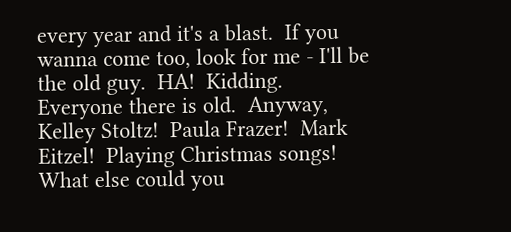every year and it's a blast.  If you wanna come too, look for me - I'll be the old guy.  HA!  Kidding.  Everyone there is old.  Anyway, Kelley Stoltz!  Paula Frazer!  Mark Eitzel!  Playing Christmas songs!  What else could you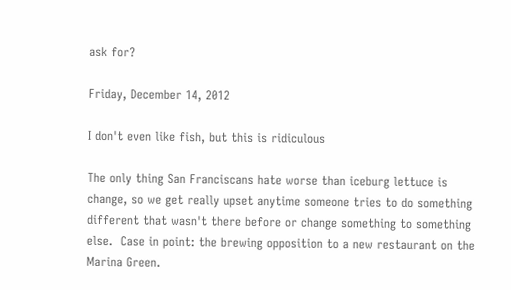ask for?

Friday, December 14, 2012

I don't even like fish, but this is ridiculous

The only thing San Franciscans hate worse than iceburg lettuce is change, so we get really upset anytime someone tries to do something different that wasn't there before or change something to something else.  Case in point: the brewing opposition to a new restaurant on the Marina Green.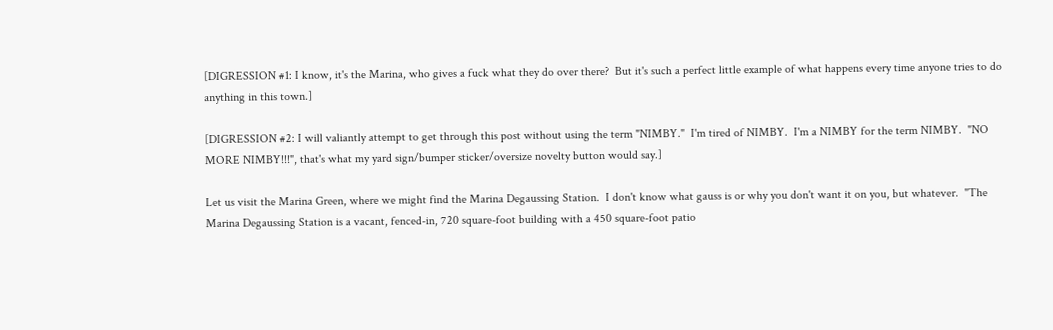[DIGRESSION #1: I know, it's the Marina, who gives a fuck what they do over there?  But it's such a perfect little example of what happens every time anyone tries to do anything in this town.]

[DIGRESSION #2: I will valiantly attempt to get through this post without using the term "NIMBY."  I'm tired of NIMBY.  I'm a NIMBY for the term NIMBY.  "NO MORE NIMBY!!!", that's what my yard sign/bumper sticker/oversize novelty button would say.]

Let us visit the Marina Green, where we might find the Marina Degaussing Station.  I don't know what gauss is or why you don't want it on you, but whatever.  "The Marina Degaussing Station is a vacant, fenced-in, 720 square-foot building with a 450 square-foot patio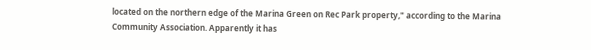located on the northern edge of the Marina Green on Rec Park property," according to the Marina Community Association. Apparently it has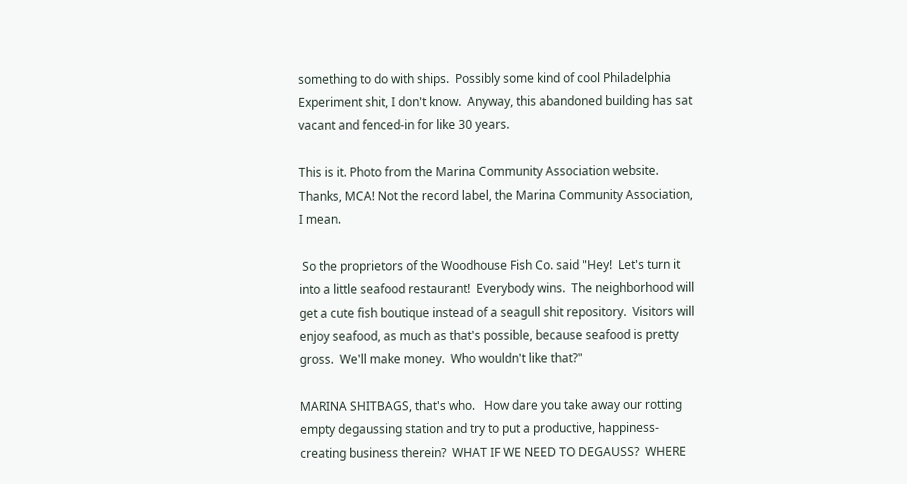something to do with ships.  Possibly some kind of cool Philadelphia Experiment shit, I don't know.  Anyway, this abandoned building has sat vacant and fenced-in for like 30 years.

This is it. Photo from the Marina Community Association website. Thanks, MCA! Not the record label, the Marina Community Association, I mean.

 So the proprietors of the Woodhouse Fish Co. said "Hey!  Let's turn it into a little seafood restaurant!  Everybody wins.  The neighborhood will get a cute fish boutique instead of a seagull shit repository.  Visitors will enjoy seafood, as much as that's possible, because seafood is pretty gross.  We'll make money.  Who wouldn't like that?"

MARINA SHITBAGS, that's who.   How dare you take away our rotting empty degaussing station and try to put a productive, happiness-creating business therein?  WHAT IF WE NEED TO DEGAUSS?  WHERE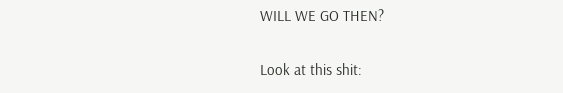WILL WE GO THEN?

Look at this shit: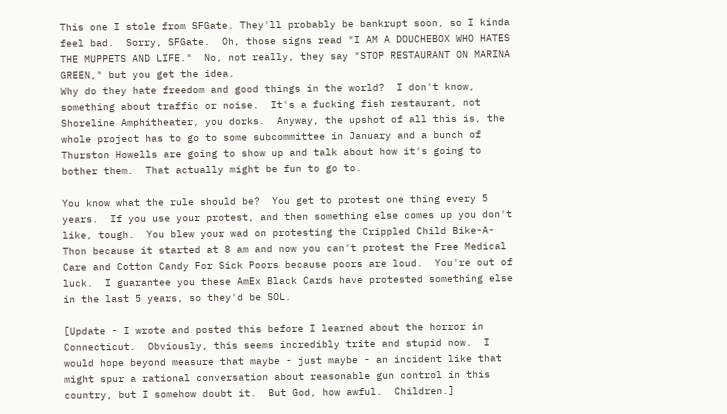This one I stole from SFGate. They'll probably be bankrupt soon, so I kinda feel bad.  Sorry, SFGate.  Oh, those signs read "I AM A DOUCHEBOX WHO HATES THE MUPPETS AND LIFE."  No, not really, they say "STOP RESTAURANT ON MARINA GREEN," but you get the idea.
Why do they hate freedom and good things in the world?  I don't know, something about traffic or noise.  It's a fucking fish restaurant, not Shoreline Amphitheater, you dorks.  Anyway, the upshot of all this is, the whole project has to go to some subcommittee in January and a bunch of Thurston Howells are going to show up and talk about how it's going to bother them.  That actually might be fun to go to.

You know what the rule should be?  You get to protest one thing every 5 years.  If you use your protest, and then something else comes up you don't like, tough.  You blew your wad on protesting the Crippled Child Bike-A-Thon because it started at 8 am and now you can't protest the Free Medical Care and Cotton Candy For Sick Poors because poors are loud.  You're out of luck.  I guarantee you these AmEx Black Cards have protested something else in the last 5 years, so they'd be SOL.

[Update - I wrote and posted this before I learned about the horror in Connecticut.  Obviously, this seems incredibly trite and stupid now.  I would hope beyond measure that maybe - just maybe - an incident like that might spur a rational conversation about reasonable gun control in this country, but I somehow doubt it.  But God, how awful.  Children.]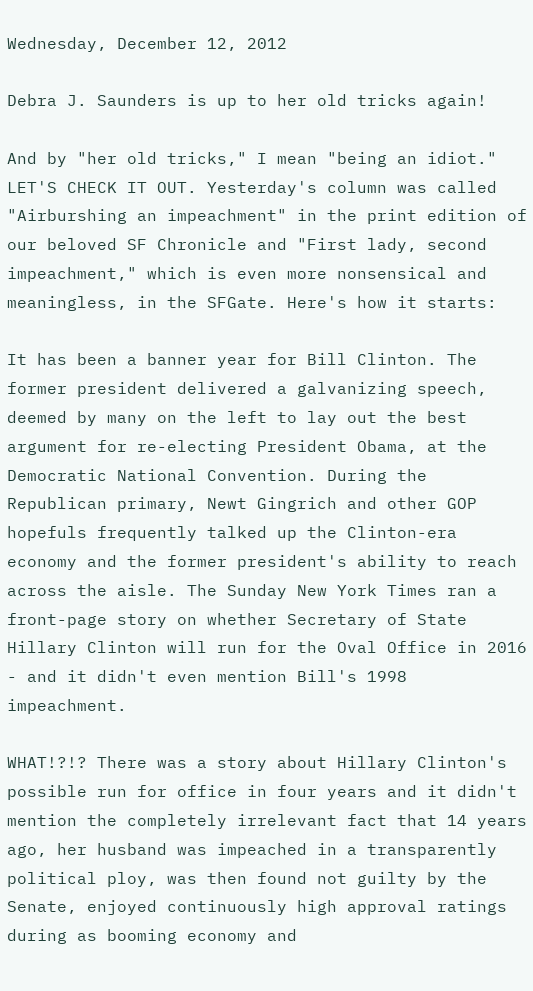Wednesday, December 12, 2012

Debra J. Saunders is up to her old tricks again!

And by "her old tricks," I mean "being an idiot."  LET'S CHECK IT OUT. Yesterday's column was called "Airburshing an impeachment" in the print edition of our beloved SF Chronicle and "First lady, second impeachment," which is even more nonsensical and meaningless, in the SFGate. Here's how it starts:

It has been a banner year for Bill Clinton. The former president delivered a galvanizing speech, deemed by many on the left to lay out the best argument for re-electing President Obama, at the Democratic National Convention. During the Republican primary, Newt Gingrich and other GOP hopefuls frequently talked up the Clinton-era economy and the former president's ability to reach across the aisle. The Sunday New York Times ran a front-page story on whether Secretary of State Hillary Clinton will run for the Oval Office in 2016 - and it didn't even mention Bill's 1998 impeachment.

WHAT!?!? There was a story about Hillary Clinton's possible run for office in four years and it didn't mention the completely irrelevant fact that 14 years ago, her husband was impeached in a transparently political ploy, was then found not guilty by the Senate, enjoyed continuously high approval ratings during as booming economy and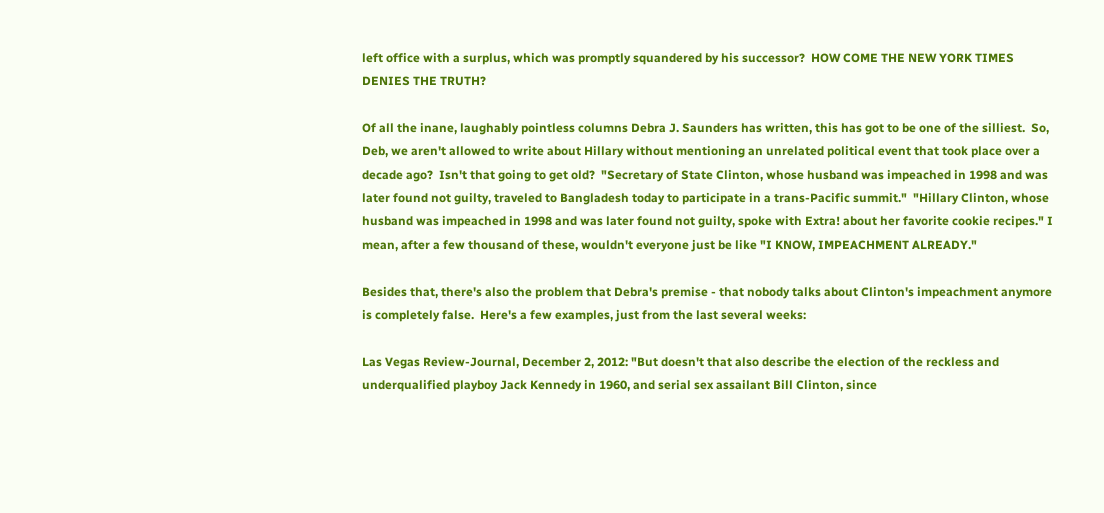left office with a surplus, which was promptly squandered by his successor?  HOW COME THE NEW YORK TIMES DENIES THE TRUTH?

Of all the inane, laughably pointless columns Debra J. Saunders has written, this has got to be one of the silliest.  So, Deb, we aren't allowed to write about Hillary without mentioning an unrelated political event that took place over a decade ago?  Isn't that going to get old?  "Secretary of State Clinton, whose husband was impeached in 1998 and was later found not guilty, traveled to Bangladesh today to participate in a trans-Pacific summit."  "Hillary Clinton, whose husband was impeached in 1998 and was later found not guilty, spoke with Extra! about her favorite cookie recipes." I mean, after a few thousand of these, wouldn't everyone just be like "I KNOW, IMPEACHMENT ALREADY."

Besides that, there's also the problem that Debra's premise - that nobody talks about Clinton's impeachment anymore is completely false.  Here's a few examples, just from the last several weeks:

Las Vegas Review-Journal, December 2, 2012: "But doesn't that also describe the election of the reckless and underqualified playboy Jack Kennedy in 1960, and serial sex assailant Bill Clinton, since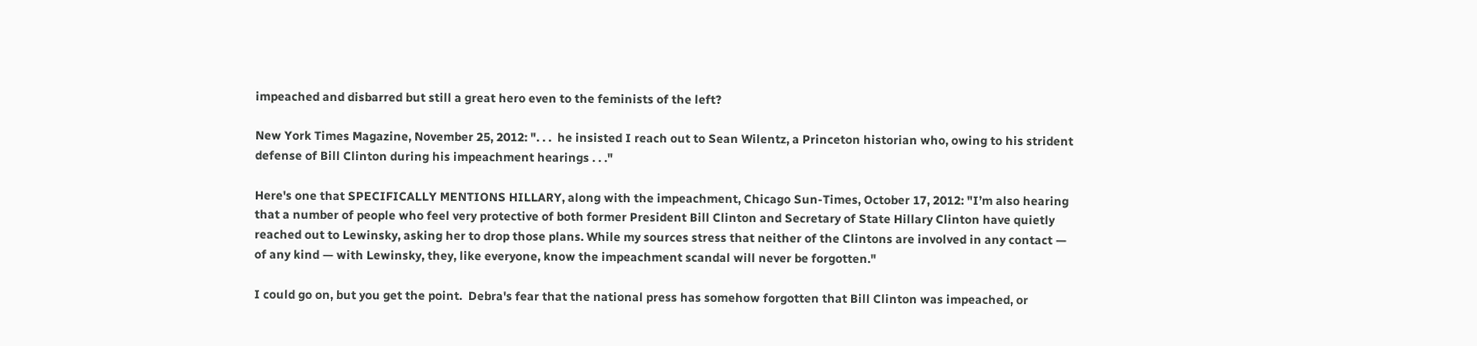impeached and disbarred but still a great hero even to the feminists of the left?

New York Times Magazine, November 25, 2012: ". . .  he insisted I reach out to Sean Wilentz, a Princeton historian who, owing to his strident defense of Bill Clinton during his impeachment hearings . . ."

Here's one that SPECIFICALLY MENTIONS HILLARY, along with the impeachment, Chicago Sun-Times, October 17, 2012: "I’m also hearing that a number of people who feel very protective of both former President Bill Clinton and Secretary of State Hillary Clinton have quietly reached out to Lewinsky, asking her to drop those plans. While my sources stress that neither of the Clintons are involved in any contact — of any kind — with Lewinsky, they, like everyone, know the impeachment scandal will never be forgotten."

I could go on, but you get the point.  Debra's fear that the national press has somehow forgotten that Bill Clinton was impeached, or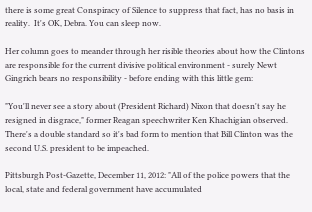there is some great Conspiracy of Silence to suppress that fact, has no basis in reality.  It's OK, Debra. You can sleep now.

Her column goes to meander through her risible theories about how the Clintons are responsible for the current divisive political environment - surely Newt Gingrich bears no responsibility - before ending with this little gem:

"You'll never see a story about (President Richard) Nixon that doesn't say he resigned in disgrace," former Reagan speechwriter Ken Khachigian observed. There's a double standard so it's bad form to mention that Bill Clinton was the second U.S. president to be impeached.

Pittsburgh Post-Gazette, December 11, 2012: "All of the police powers that the local, state and federal government have accumulated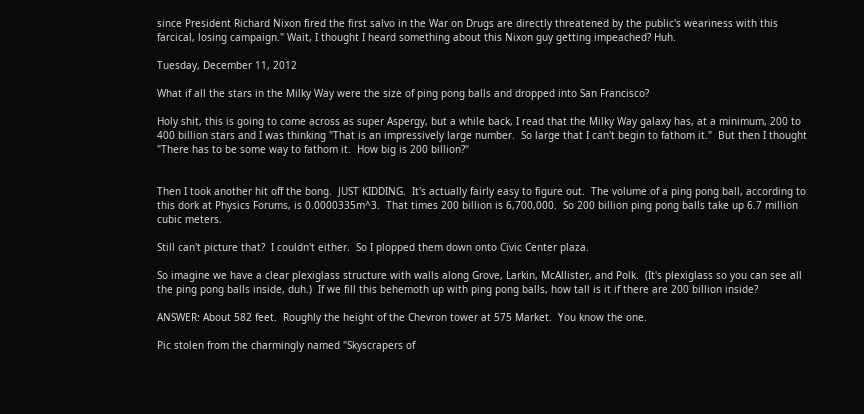since President Richard Nixon fired the first salvo in the War on Drugs are directly threatened by the public's weariness with this farcical, losing campaign." Wait, I thought I heard something about this Nixon guy getting impeached? Huh.

Tuesday, December 11, 2012

What if all the stars in the Milky Way were the size of ping pong balls and dropped into San Francisco?

Holy shit, this is going to come across as super Aspergy, but a while back, I read that the Milky Way galaxy has, at a minimum, 200 to 400 billion stars and I was thinking "That is an impressively large number.  So large that I can't begin to fathom it."  But then I thought "There has to be some way to fathom it.  How big is 200 billion?"


Then I took another hit off the bong.  JUST KIDDING.  It's actually fairly easy to figure out.  The volume of a ping pong ball, according to this dork at Physics Forums, is 0.0000335m^3.  That times 200 billion is 6,700,000.  So 200 billion ping pong balls take up 6.7 million cubic meters.

Still can't picture that?  I couldn't either.  So I plopped them down onto Civic Center plaza.

So imagine we have a clear plexiglass structure with walls along Grove, Larkin, McAllister, and Polk.  (It's plexiglass so you can see all the ping pong balls inside, duh.)  If we fill this behemoth up with ping pong balls, how tall is it if there are 200 billion inside?

ANSWER: About 582 feet.  Roughly the height of the Chevron tower at 575 Market.  You know the one.

Pic stolen from the charmingly named "Skyscrapers of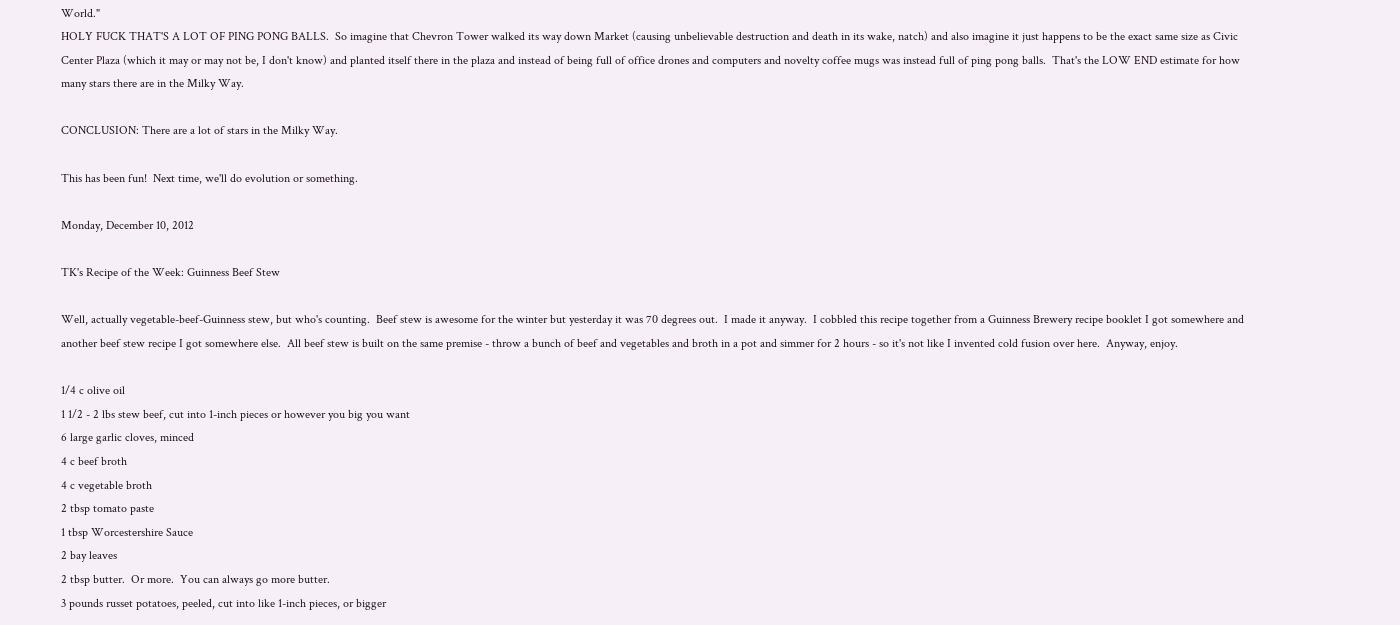World."
HOLY FUCK THAT'S A LOT OF PING PONG BALLS.  So imagine that Chevron Tower walked its way down Market (causing unbelievable destruction and death in its wake, natch) and also imagine it just happens to be the exact same size as Civic Center Plaza (which it may or may not be, I don't know) and planted itself there in the plaza and instead of being full of office drones and computers and novelty coffee mugs was instead full of ping pong balls.  That's the LOW END estimate for how many stars there are in the Milky Way.

CONCLUSION: There are a lot of stars in the Milky Way.

This has been fun!  Next time, we'll do evolution or something.

Monday, December 10, 2012

TK's Recipe of the Week: Guinness Beef Stew

Well, actually vegetable-beef-Guinness stew, but who's counting.  Beef stew is awesome for the winter but yesterday it was 70 degrees out.  I made it anyway.  I cobbled this recipe together from a Guinness Brewery recipe booklet I got somewhere and another beef stew recipe I got somewhere else.  All beef stew is built on the same premise - throw a bunch of beef and vegetables and broth in a pot and simmer for 2 hours - so it's not like I invented cold fusion over here.  Anyway, enjoy.

1/4 c olive oil
1 1/2 - 2 lbs stew beef, cut into 1-inch pieces or however you big you want
6 large garlic cloves, minced
4 c beef broth
4 c vegetable broth
2 tbsp tomato paste
1 tbsp Worcestershire Sauce
2 bay leaves
2 tbsp butter.  Or more.  You can always go more butter.
3 pounds russet potatoes, peeled, cut into like 1-inch pieces, or bigger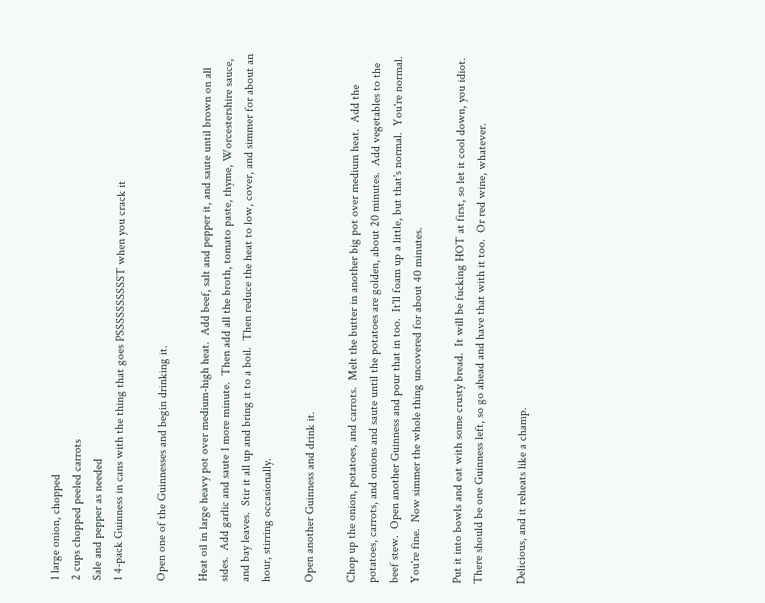1 large onion, chopped
2 cups chopped peeled carrots
Sale and pepper as needed
1 4-pack Guinness in cans with the thing that goes PSSSSSSSSSST when you crack it

Open one of the Guinnesses and begin drinking it.

Heat oil in large heavy pot over medium-high heat.  Add beef, salt and pepper it, and saute until brown on all sides.  Add garlic and saute 1 more minute.  Then add all the broth, tomato paste, thyme, Worcestershire sauce, and bay leaves.  Stir it all up and bring it to a boil.  Then reduce the heat to low, cover, and simmer for about an hour, stirring occasionally.

Open another Guinness and drink it.

Chop up the onion, potatoes, and carrots.  Melt the butter in another big pot over medium heat.  Add the potatoes, carrots, and onions and saute until the potatoes are golden, about 20 minutes.  Add vegetables to the beef stew.  Open another Guinness and pour that in too.  It'll foam up a little, but that's normal.  You're normal.  You're fine.  Now simmer the whole thing uncovered for about 40 minutes.

Put it into bowls and eat with some crusty bread.  It will be fucking HOT at first, so let it cool down, you idiot.  There should be one Guinness left, so go ahead and have that with it too.  Or red wine, whatever.

Delicious, and it reheats like a champ.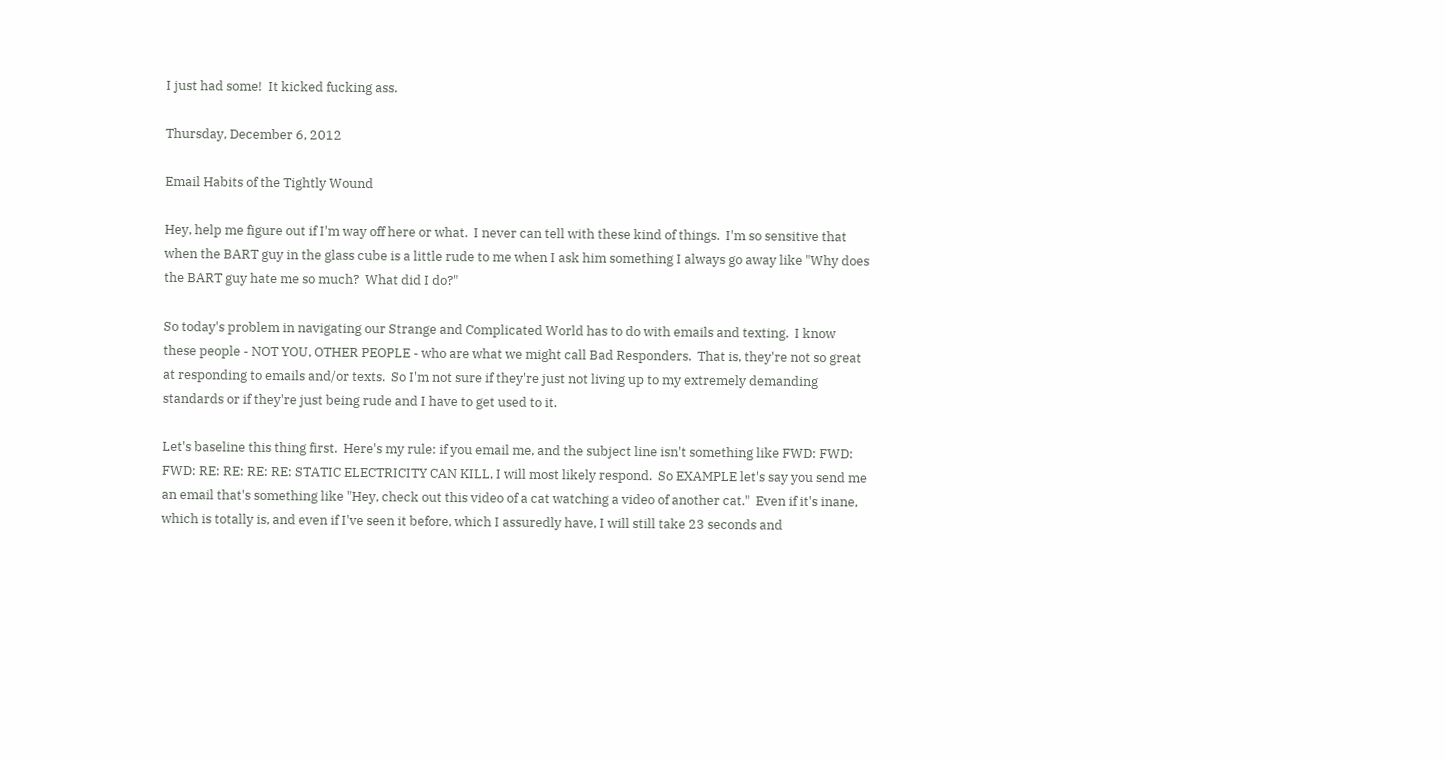I just had some!  It kicked fucking ass.

Thursday, December 6, 2012

Email Habits of the Tightly Wound

Hey, help me figure out if I'm way off here or what.  I never can tell with these kind of things.  I'm so sensitive that when the BART guy in the glass cube is a little rude to me when I ask him something I always go away like "Why does the BART guy hate me so much?  What did I do?"

So today's problem in navigating our Strange and Complicated World has to do with emails and texting.  I know these people - NOT YOU, OTHER PEOPLE - who are what we might call Bad Responders.  That is, they're not so great at responding to emails and/or texts.  So I'm not sure if they're just not living up to my extremely demanding standards or if they're just being rude and I have to get used to it.

Let's baseline this thing first.  Here's my rule: if you email me, and the subject line isn't something like FWD: FWD: FWD: RE: RE: RE: RE: STATIC ELECTRICITY CAN KILL, I will most likely respond.  So EXAMPLE let's say you send me an email that's something like "Hey, check out this video of a cat watching a video of another cat."  Even if it's inane, which is totally is, and even if I've seen it before, which I assuredly have, I will still take 23 seconds and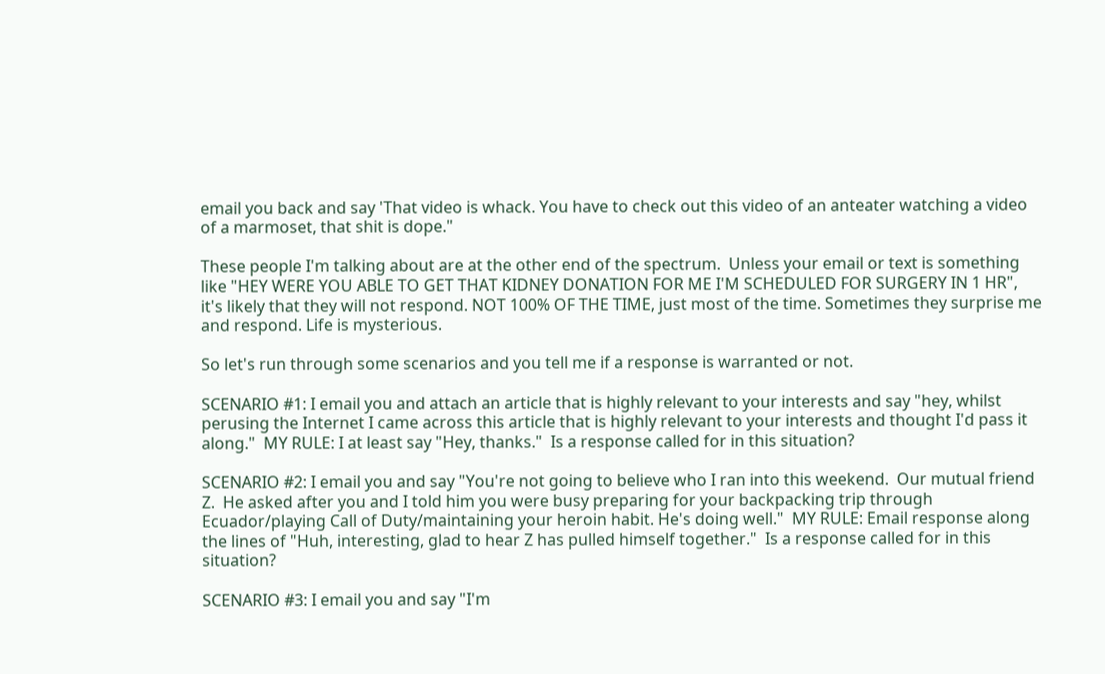email you back and say 'That video is whack. You have to check out this video of an anteater watching a video of a marmoset, that shit is dope."

These people I'm talking about are at the other end of the spectrum.  Unless your email or text is something like "HEY WERE YOU ABLE TO GET THAT KIDNEY DONATION FOR ME I'M SCHEDULED FOR SURGERY IN 1 HR", it's likely that they will not respond. NOT 100% OF THE TIME, just most of the time. Sometimes they surprise me and respond. Life is mysterious.

So let's run through some scenarios and you tell me if a response is warranted or not.

SCENARIO #1: I email you and attach an article that is highly relevant to your interests and say "hey, whilst perusing the Internet I came across this article that is highly relevant to your interests and thought I'd pass it along."  MY RULE: I at least say "Hey, thanks."  Is a response called for in this situation?

SCENARIO #2: I email you and say "You're not going to believe who I ran into this weekend.  Our mutual friend Z.  He asked after you and I told him you were busy preparing for your backpacking trip through Ecuador/playing Call of Duty/maintaining your heroin habit. He's doing well."  MY RULE: Email response along the lines of "Huh, interesting, glad to hear Z has pulled himself together."  Is a response called for in this situation?

SCENARIO #3: I email you and say "I'm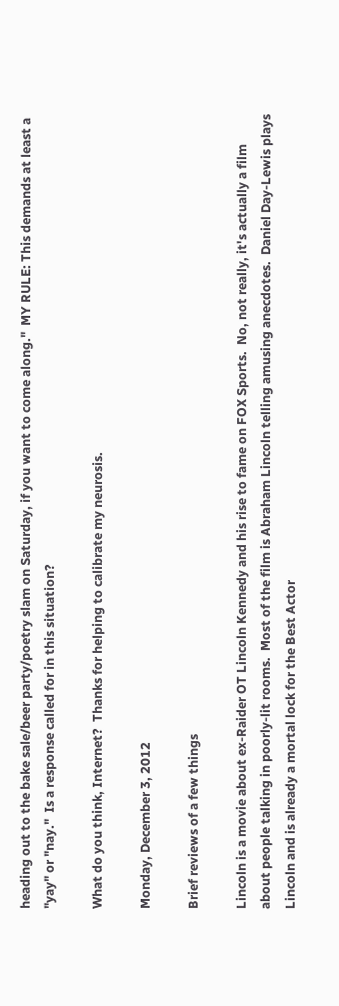heading out to the bake sale/beer party/poetry slam on Saturday, if you want to come along."  MY RULE: This demands at least a "yay" or "nay."  Is a response called for in this situation?

What do you think, Internet?  Thanks for helping to calibrate my neurosis.

Monday, December 3, 2012

Brief reviews of a few things

Lincoln is a movie about ex-Raider OT Lincoln Kennedy and his rise to fame on FOX Sports.  No, not really, it's actually a film about people talking in poorly-lit rooms.  Most of the film is Abraham Lincoln telling amusing anecdotes.  Daniel Day-Lewis plays Lincoln and is already a mortal lock for the Best Actor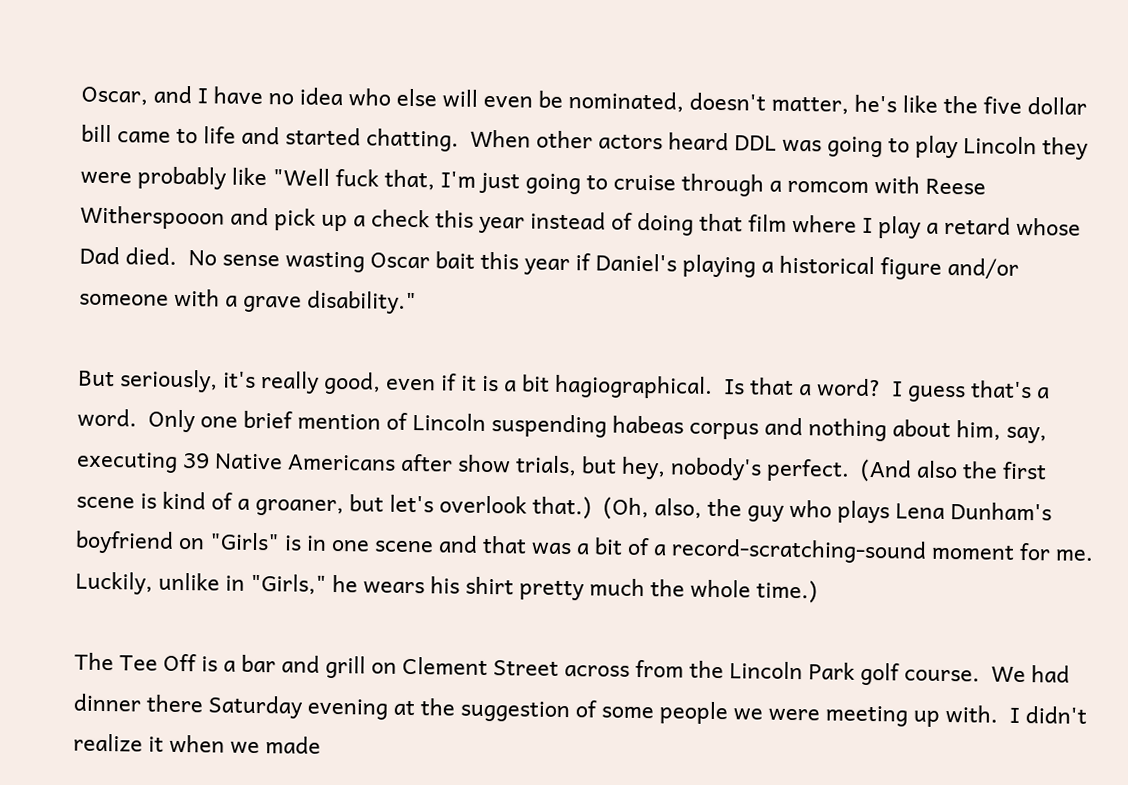Oscar, and I have no idea who else will even be nominated, doesn't matter, he's like the five dollar bill came to life and started chatting.  When other actors heard DDL was going to play Lincoln they were probably like "Well fuck that, I'm just going to cruise through a romcom with Reese Witherspooon and pick up a check this year instead of doing that film where I play a retard whose Dad died.  No sense wasting Oscar bait this year if Daniel's playing a historical figure and/or someone with a grave disability."

But seriously, it's really good, even if it is a bit hagiographical.  Is that a word?  I guess that's a word.  Only one brief mention of Lincoln suspending habeas corpus and nothing about him, say, executing 39 Native Americans after show trials, but hey, nobody's perfect.  (And also the first scene is kind of a groaner, but let's overlook that.)  (Oh, also, the guy who plays Lena Dunham's boyfriend on "Girls" is in one scene and that was a bit of a record-scratching-sound moment for me. Luckily, unlike in "Girls," he wears his shirt pretty much the whole time.)

The Tee Off is a bar and grill on Clement Street across from the Lincoln Park golf course.  We had dinner there Saturday evening at the suggestion of some people we were meeting up with.  I didn't realize it when we made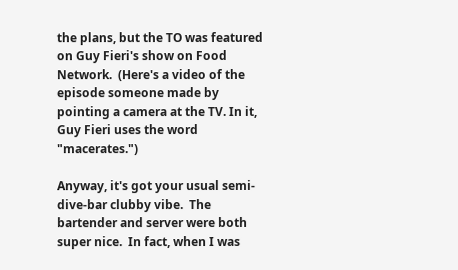the plans, but the TO was featured on Guy Fieri's show on Food Network.  (Here's a video of the episode someone made by pointing a camera at the TV. In it, Guy Fieri uses the word "macerates.")

Anyway, it's got your usual semi-dive-bar clubby vibe.  The bartender and server were both super nice.  In fact, when I was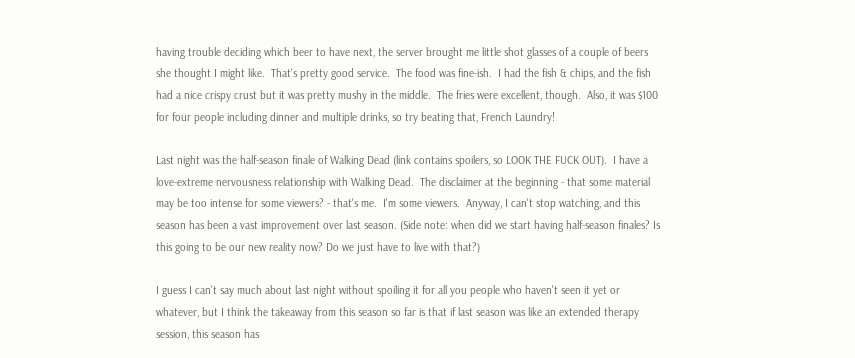having trouble deciding which beer to have next, the server brought me little shot glasses of a couple of beers she thought I might like.  That's pretty good service.  The food was fine-ish.  I had the fish & chips, and the fish had a nice crispy crust but it was pretty mushy in the middle.  The fries were excellent, though.  Also, it was $100 for four people including dinner and multiple drinks, so try beating that, French Laundry!

Last night was the half-season finale of Walking Dead (link contains spoilers, so LOOK THE FUCK OUT).  I have a love-extreme nervousness relationship with Walking Dead.  The disclaimer at the beginning - that some material may be too intense for some viewers? - that's me.  I'm some viewers.  Anyway, I can't stop watching, and this season has been a vast improvement over last season. (Side note: when did we start having half-season finales? Is this going to be our new reality now? Do we just have to live with that?)

I guess I can't say much about last night without spoiling it for all you people who haven't seen it yet or whatever, but I think the takeaway from this season so far is that if last season was like an extended therapy session, this season has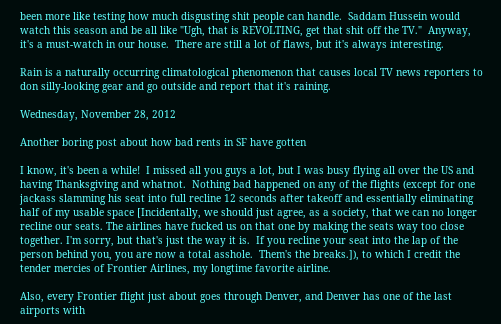been more like testing how much disgusting shit people can handle.  Saddam Hussein would watch this season and be all like "Ugh, that is REVOLTING, get that shit off the TV."  Anyway, it's a must-watch in our house.  There are still a lot of flaws, but it's always interesting.

Rain is a naturally occurring climatological phenomenon that causes local TV news reporters to don silly-looking gear and go outside and report that it's raining.

Wednesday, November 28, 2012

Another boring post about how bad rents in SF have gotten

I know, it's been a while!  I missed all you guys a lot, but I was busy flying all over the US and having Thanksgiving and whatnot.  Nothing bad happened on any of the flights (except for one jackass slamming his seat into full recline 12 seconds after takeoff and essentially eliminating half of my usable space [Incidentally, we should just agree, as a society, that we can no longer recline our seats. The airlines have fucked us on that one by making the seats way too close together. I'm sorry, but that's just the way it is.  If you recline your seat into the lap of the person behind you, you are now a total asshole.  Them's the breaks.]), to which I credit the tender mercies of Frontier Airlines, my longtime favorite airline.

Also, every Frontier flight just about goes through Denver, and Denver has one of the last airports with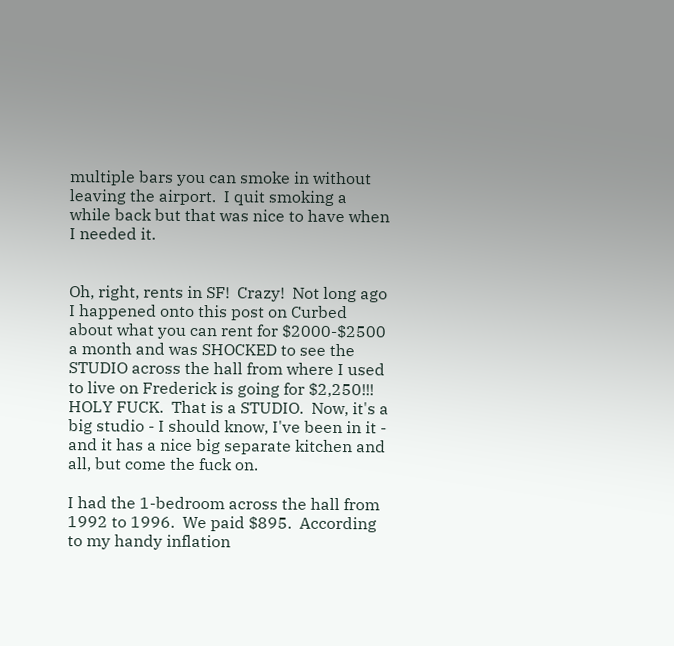multiple bars you can smoke in without leaving the airport.  I quit smoking a while back but that was nice to have when I needed it.


Oh, right, rents in SF!  Crazy!  Not long ago I happened onto this post on Curbed about what you can rent for $2000-$2500 a month and was SHOCKED to see the STUDIO across the hall from where I used to live on Frederick is going for $2,250!!!  HOLY FUCK.  That is a STUDIO.  Now, it's a big studio - I should know, I've been in it - and it has a nice big separate kitchen and all, but come the fuck on.

I had the 1-bedroom across the hall from 1992 to 1996.  We paid $895.  According to my handy inflation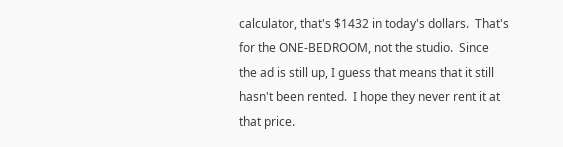calculator, that's $1432 in today's dollars.  That's for the ONE-BEDROOM, not the studio.  Since the ad is still up, I guess that means that it still hasn't been rented.  I hope they never rent it at that price.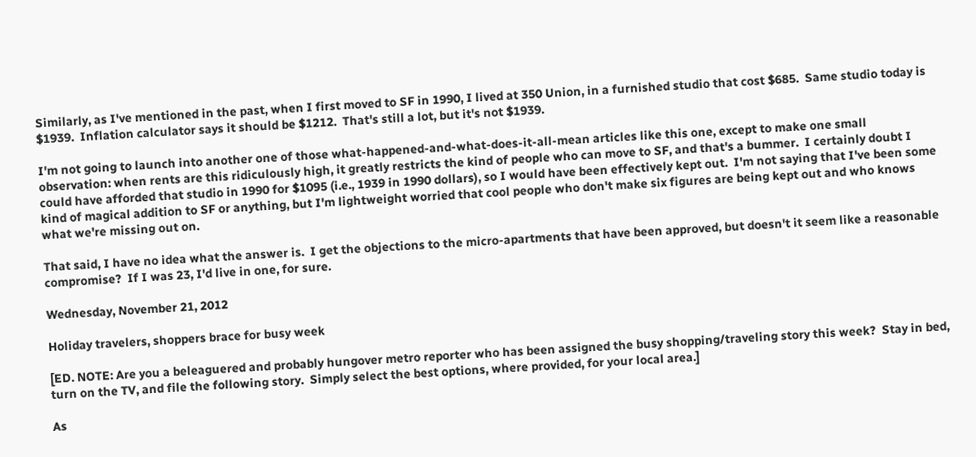Similarly, as I've mentioned in the past, when I first moved to SF in 1990, I lived at 350 Union, in a furnished studio that cost $685.  Same studio today is $1939.  Inflation calculator says it should be $1212.  That's still a lot, but it's not $1939.

I'm not going to launch into another one of those what-happened-and-what-does-it-all-mean articles like this one, except to make one small observation: when rents are this ridiculously high, it greatly restricts the kind of people who can move to SF, and that's a bummer.  I certainly doubt I could have afforded that studio in 1990 for $1095 (i.e., 1939 in 1990 dollars), so I would have been effectively kept out.  I'm not saying that I've been some kind of magical addition to SF or anything, but I'm lightweight worried that cool people who don't make six figures are being kept out and who knows what we're missing out on.

That said, I have no idea what the answer is.  I get the objections to the micro-apartments that have been approved, but doesn't it seem like a reasonable compromise?  If I was 23, I'd live in one, for sure.

Wednesday, November 21, 2012

Holiday travelers, shoppers brace for busy week

[ED. NOTE: Are you a beleaguered and probably hungover metro reporter who has been assigned the busy shopping/traveling story this week?  Stay in bed, turn on the TV, and file the following story.  Simply select the best options, where provided, for your local area.]

As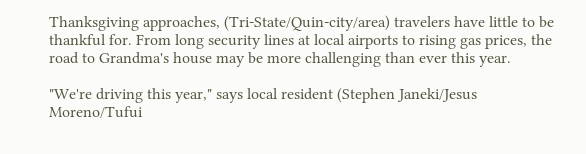Thanksgiving approaches, (Tri-State/Quin-city/area) travelers have little to be thankful for. From long security lines at local airports to rising gas prices, the road to Grandma's house may be more challenging than ever this year.

"We're driving this year," says local resident (Stephen Janeki/Jesus Moreno/Tufui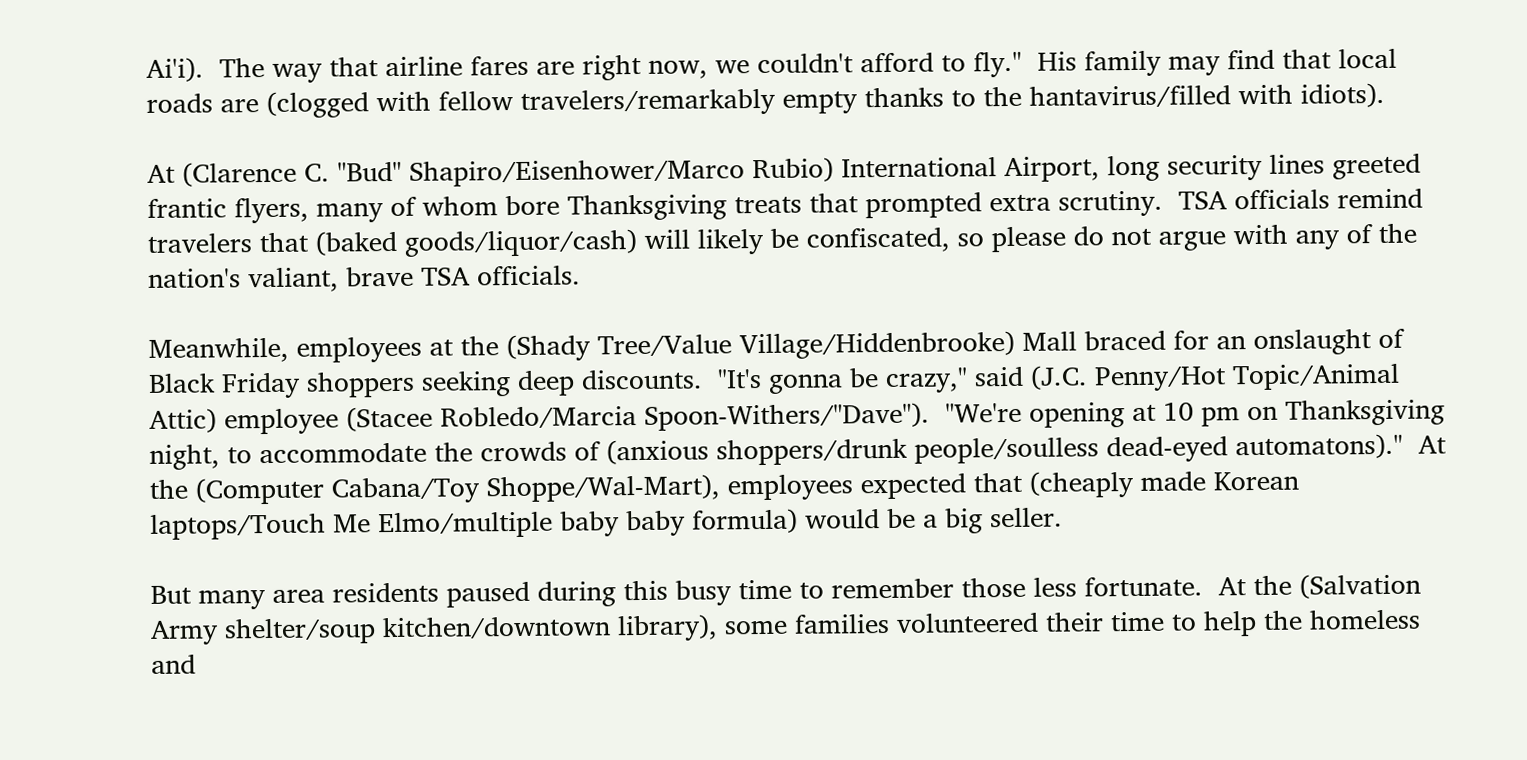Ai'i).  The way that airline fares are right now, we couldn't afford to fly."  His family may find that local roads are (clogged with fellow travelers/remarkably empty thanks to the hantavirus/filled with idiots).

At (Clarence C. "Bud" Shapiro/Eisenhower/Marco Rubio) International Airport, long security lines greeted frantic flyers, many of whom bore Thanksgiving treats that prompted extra scrutiny.  TSA officials remind travelers that (baked goods/liquor/cash) will likely be confiscated, so please do not argue with any of the nation's valiant, brave TSA officials.

Meanwhile, employees at the (Shady Tree/Value Village/Hiddenbrooke) Mall braced for an onslaught of Black Friday shoppers seeking deep discounts.  "It's gonna be crazy," said (J.C. Penny/Hot Topic/Animal Attic) employee (Stacee Robledo/Marcia Spoon-Withers/"Dave").  "We're opening at 10 pm on Thanksgiving night, to accommodate the crowds of (anxious shoppers/drunk people/soulless dead-eyed automatons)."  At the (Computer Cabana/Toy Shoppe/Wal-Mart), employees expected that (cheaply made Korean laptops/Touch Me Elmo/multiple baby baby formula) would be a big seller.

But many area residents paused during this busy time to remember those less fortunate.  At the (Salvation Army shelter/soup kitchen/downtown library), some families volunteered their time to help the homeless and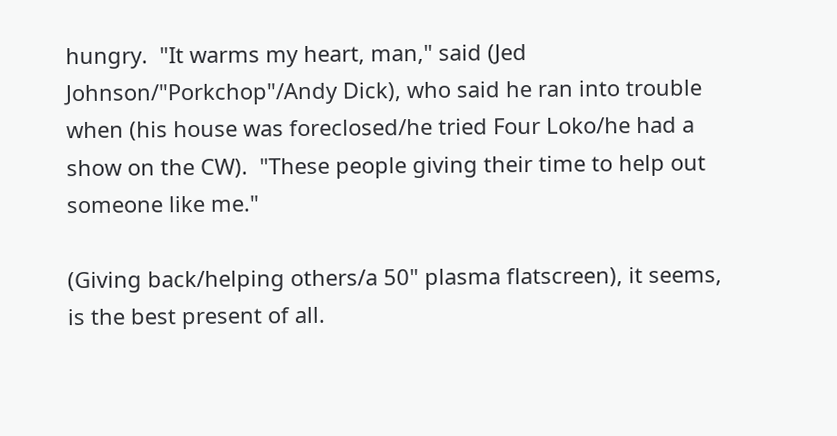hungry.  "It warms my heart, man," said (Jed Johnson/"Porkchop"/Andy Dick), who said he ran into trouble when (his house was foreclosed/he tried Four Loko/he had a show on the CW).  "These people giving their time to help out someone like me."

(Giving back/helping others/a 50" plasma flatscreen), it seems, is the best present of all.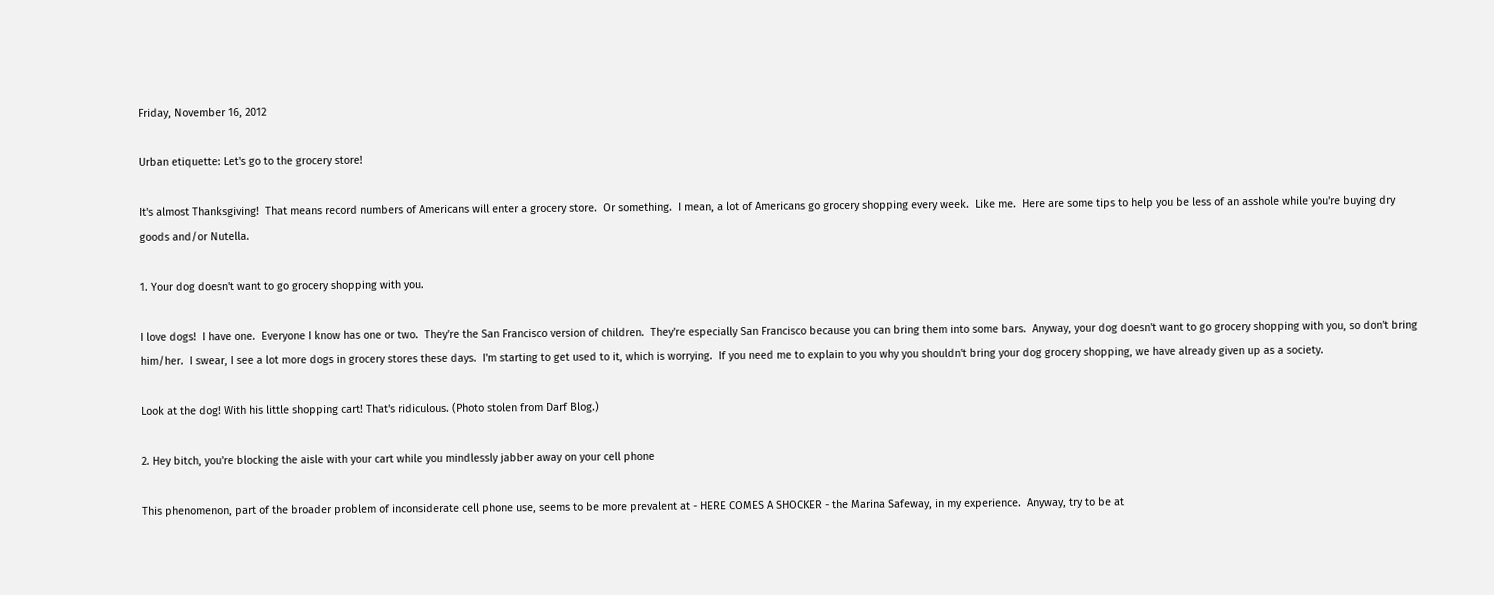Friday, November 16, 2012

Urban etiquette: Let's go to the grocery store!

It's almost Thanksgiving!  That means record numbers of Americans will enter a grocery store.  Or something.  I mean, a lot of Americans go grocery shopping every week.  Like me.  Here are some tips to help you be less of an asshole while you're buying dry goods and/or Nutella.

1. Your dog doesn't want to go grocery shopping with you.

I love dogs!  I have one.  Everyone I know has one or two.  They're the San Francisco version of children.  They're especially San Francisco because you can bring them into some bars.  Anyway, your dog doesn't want to go grocery shopping with you, so don't bring him/her.  I swear, I see a lot more dogs in grocery stores these days.  I'm starting to get used to it, which is worrying.  If you need me to explain to you why you shouldn't bring your dog grocery shopping, we have already given up as a society.

Look at the dog! With his little shopping cart! That's ridiculous. (Photo stolen from Darf Blog.)

2. Hey bitch, you're blocking the aisle with your cart while you mindlessly jabber away on your cell phone

This phenomenon, part of the broader problem of inconsiderate cell phone use, seems to be more prevalent at - HERE COMES A SHOCKER - the Marina Safeway, in my experience.  Anyway, try to be at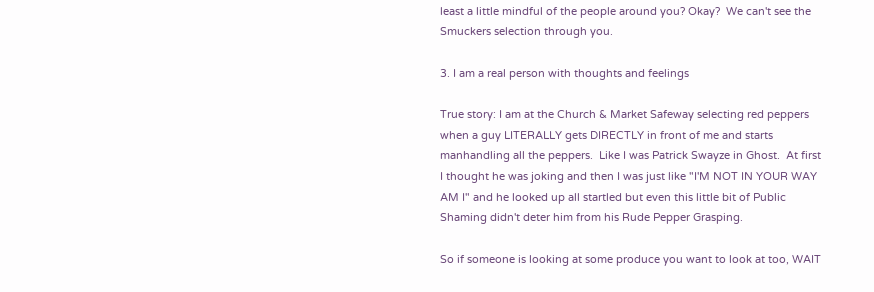least a little mindful of the people around you? Okay?  We can't see the Smuckers selection through you.

3. I am a real person with thoughts and feelings

True story: I am at the Church & Market Safeway selecting red peppers when a guy LITERALLY gets DIRECTLY in front of me and starts manhandling all the peppers.  Like I was Patrick Swayze in Ghost.  At first I thought he was joking and then I was just like "I'M NOT IN YOUR WAY AM I" and he looked up all startled but even this little bit of Public Shaming didn't deter him from his Rude Pepper Grasping.

So if someone is looking at some produce you want to look at too, WAIT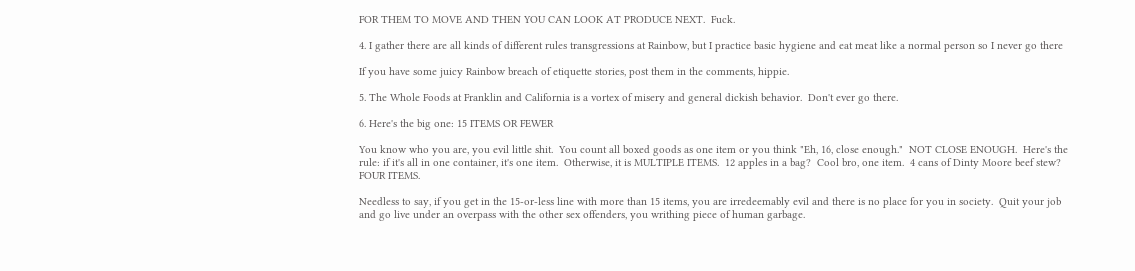FOR THEM TO MOVE AND THEN YOU CAN LOOK AT PRODUCE NEXT.  Fuck.

4. I gather there are all kinds of different rules transgressions at Rainbow, but I practice basic hygiene and eat meat like a normal person so I never go there

If you have some juicy Rainbow breach of etiquette stories, post them in the comments, hippie.

5. The Whole Foods at Franklin and California is a vortex of misery and general dickish behavior.  Don't ever go there.

6. Here's the big one: 15 ITEMS OR FEWER

You know who you are, you evil little shit.  You count all boxed goods as one item or you think "Eh, 16, close enough."  NOT CLOSE ENOUGH.  Here's the rule: if it's all in one container, it's one item.  Otherwise, it is MULTIPLE ITEMS.  12 apples in a bag?  Cool bro, one item.  4 cans of Dinty Moore beef stew?  FOUR ITEMS.

Needless to say, if you get in the 15-or-less line with more than 15 items, you are irredeemably evil and there is no place for you in society.  Quit your job and go live under an overpass with the other sex offenders, you writhing piece of human garbage.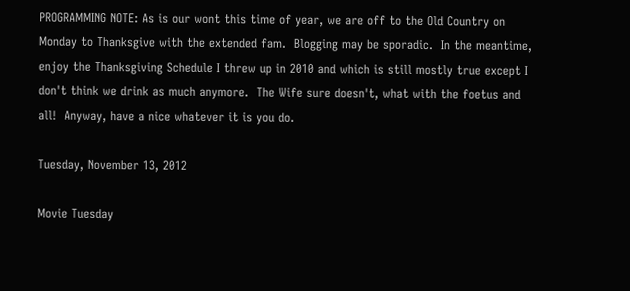PROGRAMMING NOTE: As is our wont this time of year, we are off to the Old Country on Monday to Thanksgive with the extended fam.  Blogging may be sporadic.  In the meantime, enjoy the Thanksgiving Schedule I threw up in 2010 and which is still mostly true except I don't think we drink as much anymore.  The Wife sure doesn't, what with the foetus and all!  Anyway, have a nice whatever it is you do.

Tuesday, November 13, 2012

Movie Tuesday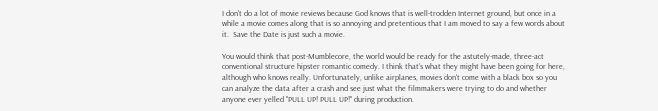I don't do a lot of movie reviews because God knows that is well-trodden Internet ground, but once in a while a movie comes along that is so annoying and pretentious that I am moved to say a few words about it.  Save the Date is just such a movie.

You would think that post-Mumblecore, the world would be ready for the astutely-made, three-act conventional structure hipster romantic comedy. I think that's what they might have been going for here, although who knows really. Unfortunately, unlike airplanes, movies don't come with a black box so you can analyze the data after a crash and see just what the filmmakers were trying to do and whether anyone ever yelled "PULL UP! PULL UP!" during production.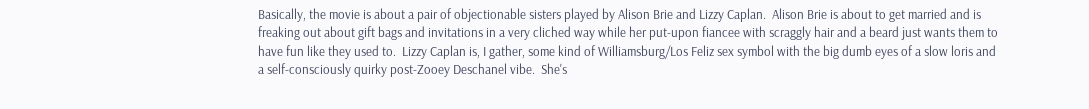Basically, the movie is about a pair of objectionable sisters played by Alison Brie and Lizzy Caplan.  Alison Brie is about to get married and is freaking out about gift bags and invitations in a very cliched way while her put-upon fiancee with scraggly hair and a beard just wants them to have fun like they used to.  Lizzy Caplan is, I gather, some kind of Williamsburg/Los Feliz sex symbol with the big dumb eyes of a slow loris and a self-consciously quirky post-Zooey Deschanel vibe.  She's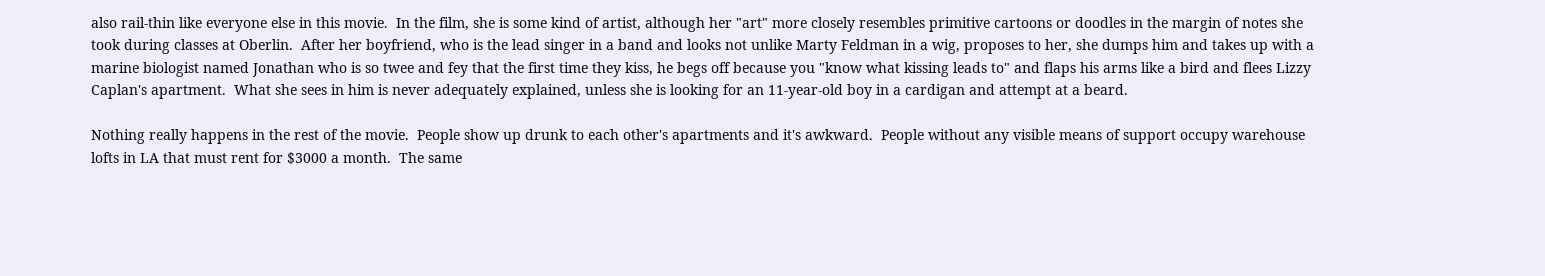also rail-thin like everyone else in this movie.  In the film, she is some kind of artist, although her "art" more closely resembles primitive cartoons or doodles in the margin of notes she took during classes at Oberlin.  After her boyfriend, who is the lead singer in a band and looks not unlike Marty Feldman in a wig, proposes to her, she dumps him and takes up with a marine biologist named Jonathan who is so twee and fey that the first time they kiss, he begs off because you "know what kissing leads to" and flaps his arms like a bird and flees Lizzy Caplan's apartment.  What she sees in him is never adequately explained, unless she is looking for an 11-year-old boy in a cardigan and attempt at a beard.

Nothing really happens in the rest of the movie.  People show up drunk to each other's apartments and it's awkward.  People without any visible means of support occupy warehouse lofts in LA that must rent for $3000 a month.  The same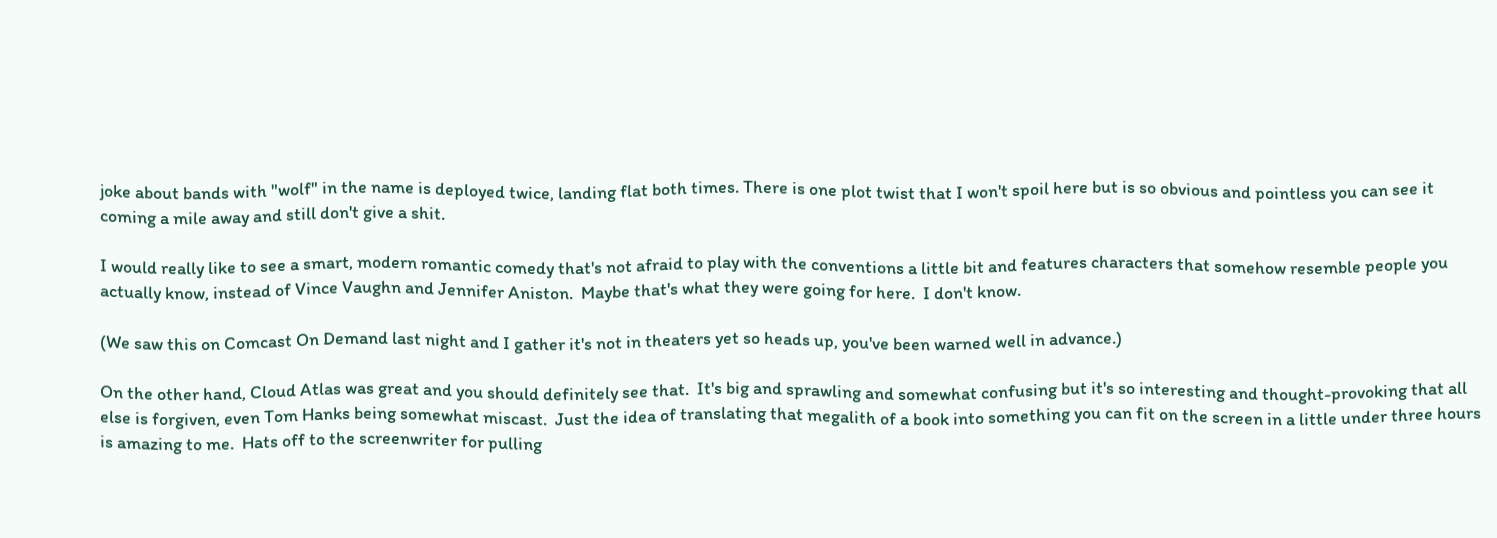joke about bands with "wolf" in the name is deployed twice, landing flat both times. There is one plot twist that I won't spoil here but is so obvious and pointless you can see it coming a mile away and still don't give a shit.

I would really like to see a smart, modern romantic comedy that's not afraid to play with the conventions a little bit and features characters that somehow resemble people you actually know, instead of Vince Vaughn and Jennifer Aniston.  Maybe that's what they were going for here.  I don't know.

(We saw this on Comcast On Demand last night and I gather it's not in theaters yet so heads up, you've been warned well in advance.)

On the other hand, Cloud Atlas was great and you should definitely see that.  It's big and sprawling and somewhat confusing but it's so interesting and thought-provoking that all else is forgiven, even Tom Hanks being somewhat miscast.  Just the idea of translating that megalith of a book into something you can fit on the screen in a little under three hours is amazing to me.  Hats off to the screenwriter for pulling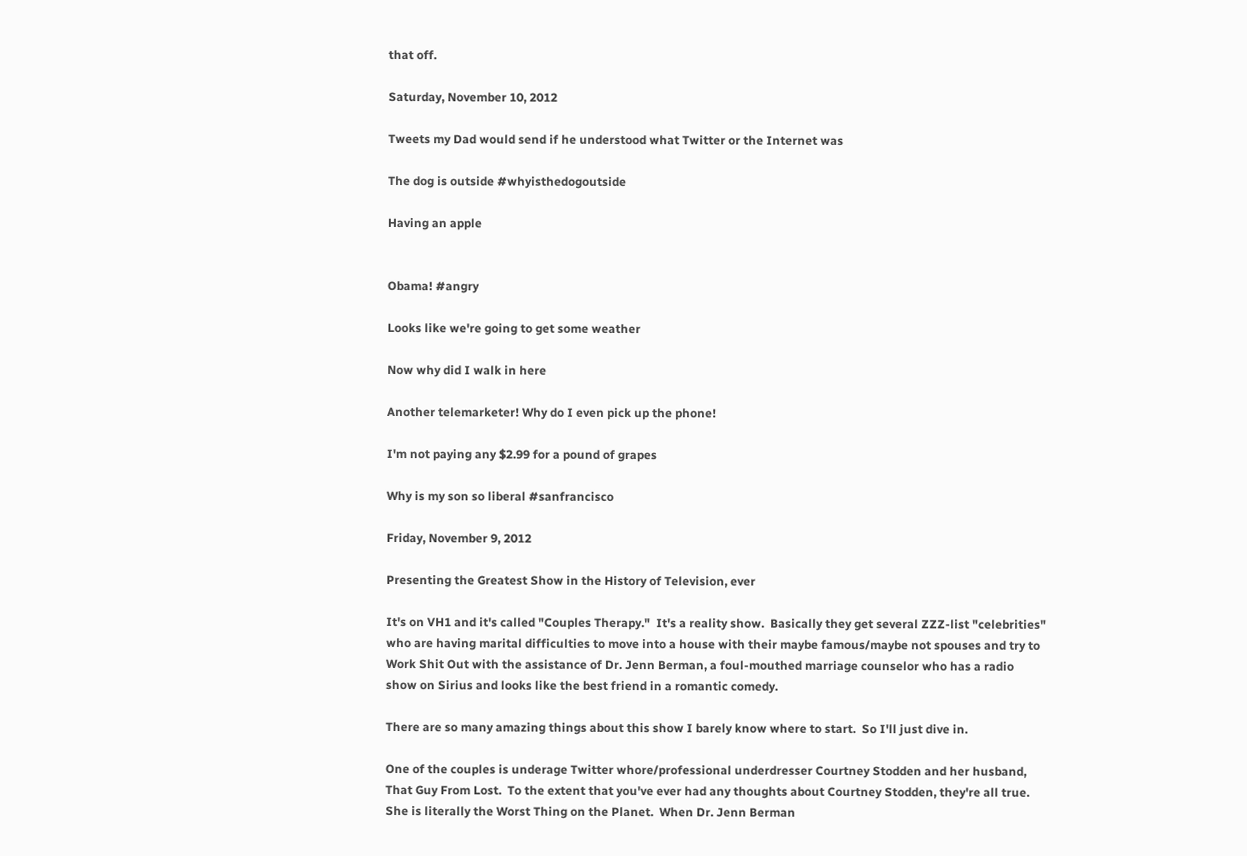that off.

Saturday, November 10, 2012

Tweets my Dad would send if he understood what Twitter or the Internet was

The dog is outside #whyisthedogoutside

Having an apple


Obama! #angry

Looks like we're going to get some weather

Now why did I walk in here

Another telemarketer! Why do I even pick up the phone!

I'm not paying any $2.99 for a pound of grapes

Why is my son so liberal #sanfrancisco

Friday, November 9, 2012

Presenting the Greatest Show in the History of Television, ever

It's on VH1 and it's called "Couples Therapy."  It's a reality show.  Basically they get several ZZZ-list "celebrities" who are having marital difficulties to move into a house with their maybe famous/maybe not spouses and try to Work Shit Out with the assistance of Dr. Jenn Berman, a foul-mouthed marriage counselor who has a radio show on Sirius and looks like the best friend in a romantic comedy.

There are so many amazing things about this show I barely know where to start.  So I'll just dive in.

One of the couples is underage Twitter whore/professional underdresser Courtney Stodden and her husband, That Guy From Lost.  To the extent that you've ever had any thoughts about Courtney Stodden, they're all true.  She is literally the Worst Thing on the Planet.  When Dr. Jenn Berman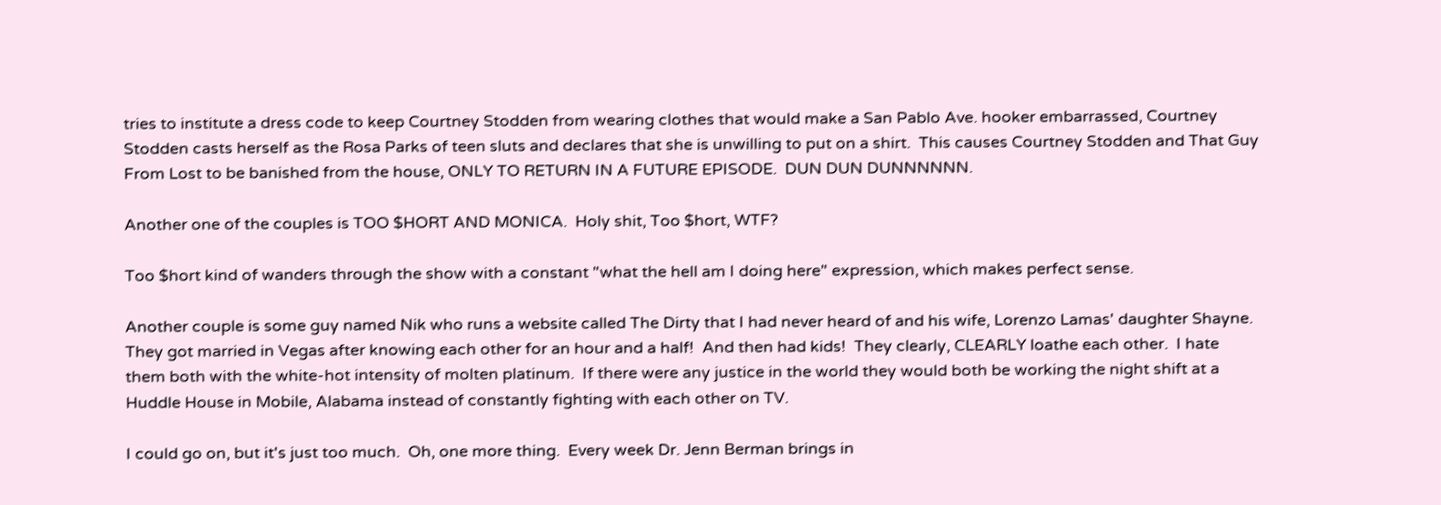tries to institute a dress code to keep Courtney Stodden from wearing clothes that would make a San Pablo Ave. hooker embarrassed, Courtney Stodden casts herself as the Rosa Parks of teen sluts and declares that she is unwilling to put on a shirt.  This causes Courtney Stodden and That Guy From Lost to be banished from the house, ONLY TO RETURN IN A FUTURE EPISODE.  DUN DUN DUNNNNNN.

Another one of the couples is TOO $HORT AND MONICA.  Holy shit, Too $hort, WTF?

Too $hort kind of wanders through the show with a constant "what the hell am I doing here" expression, which makes perfect sense.

Another couple is some guy named Nik who runs a website called The Dirty that I had never heard of and his wife, Lorenzo Lamas' daughter Shayne.  They got married in Vegas after knowing each other for an hour and a half!  And then had kids!  They clearly, CLEARLY loathe each other.  I hate them both with the white-hot intensity of molten platinum.  If there were any justice in the world they would both be working the night shift at a Huddle House in Mobile, Alabama instead of constantly fighting with each other on TV.

I could go on, but it's just too much.  Oh, one more thing.  Every week Dr. Jenn Berman brings in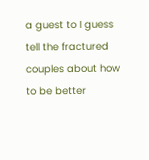a guest to I guess tell the fractured couples about how to be better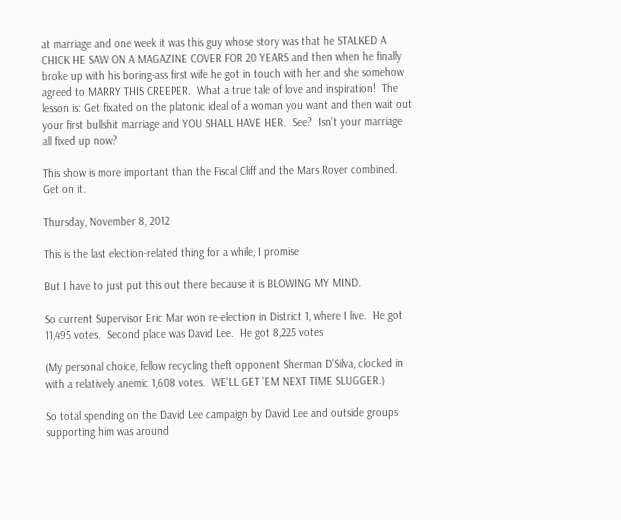at marriage and one week it was this guy whose story was that he STALKED A CHICK HE SAW ON A MAGAZINE COVER FOR 20 YEARS and then when he finally broke up with his boring-ass first wife he got in touch with her and she somehow agreed to MARRY THIS CREEPER.  What a true tale of love and inspiration!  The lesson is: Get fixated on the platonic ideal of a woman you want and then wait out your first bullshit marriage and YOU SHALL HAVE HER.  See?  Isn't your marriage all fixed up now?

This show is more important than the Fiscal Cliff and the Mars Rover combined. Get on it.

Thursday, November 8, 2012

This is the last election-related thing for a while, I promise

But I have to just put this out there because it is BLOWING MY MIND.

So current Supervisor Eric Mar won re-election in District 1, where I live.  He got 11,495 votes.  Second place was David Lee.  He got 8,225 votes

(My personal choice, fellow recycling theft opponent Sherman D'Silva, clocked in with a relatively anemic 1,608 votes.  WE'LL GET 'EM NEXT TIME SLUGGER.)

So total spending on the David Lee campaign by David Lee and outside groups supporting him was around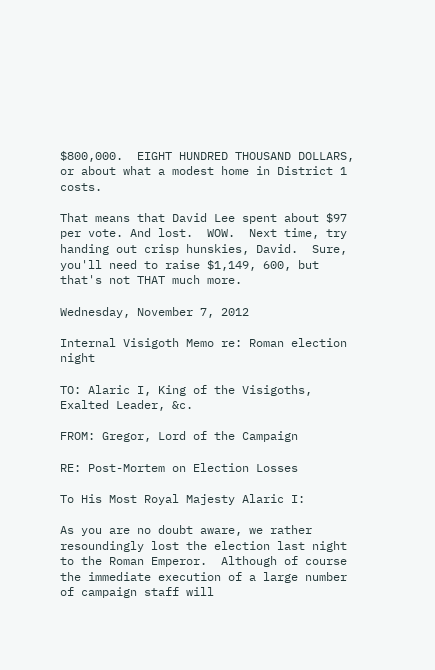$800,000.  EIGHT HUNDRED THOUSAND DOLLARS, or about what a modest home in District 1 costs.

That means that David Lee spent about $97 per vote. And lost.  WOW.  Next time, try handing out crisp hunskies, David.  Sure, you'll need to raise $1,149, 600, but that's not THAT much more.

Wednesday, November 7, 2012

Internal Visigoth Memo re: Roman election night

TO: Alaric I, King of the Visigoths, Exalted Leader, &c.

FROM: Gregor, Lord of the Campaign

RE: Post-Mortem on Election Losses

To His Most Royal Majesty Alaric I:

As you are no doubt aware, we rather resoundingly lost the election last night to the Roman Emperor.  Although of course the immediate execution of a large number of campaign staff will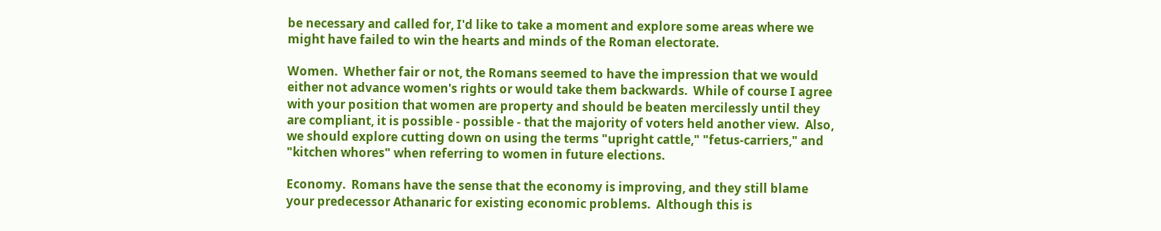be necessary and called for, I'd like to take a moment and explore some areas where we might have failed to win the hearts and minds of the Roman electorate.

Women.  Whether fair or not, the Romans seemed to have the impression that we would either not advance women's rights or would take them backwards.  While of course I agree with your position that women are property and should be beaten mercilessly until they are compliant, it is possible - possible - that the majority of voters held another view.  Also, we should explore cutting down on using the terms "upright cattle," "fetus-carriers," and "kitchen whores" when referring to women in future elections.

Economy.  Romans have the sense that the economy is improving, and they still blame your predecessor Athanaric for existing economic problems.  Although this is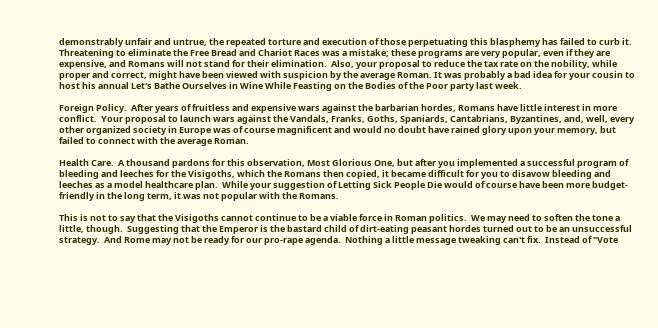demonstrably unfair and untrue, the repeated torture and execution of those perpetuating this blasphemy has failed to curb it.  Threatening to eliminate the Free Bread and Chariot Races was a mistake; these programs are very popular, even if they are expensive, and Romans will not stand for their elimination.  Also, your proposal to reduce the tax rate on the nobility, while proper and correct, might have been viewed with suspicion by the average Roman. It was probably a bad idea for your cousin to host his annual Let's Bathe Ourselves in Wine While Feasting on the Bodies of the Poor party last week.

Foreign Policy.  After years of fruitless and expensive wars against the barbarian hordes, Romans have little interest in more conflict.  Your proposal to launch wars against the Vandals, Franks, Goths, Spaniards, Cantabrians, Byzantines, and, well, every other organized society in Europe was of course magnificent and would no doubt have rained glory upon your memory, but failed to connect with the average Roman.

Health Care.  A thousand pardons for this observation, Most Glorious One, but after you implemented a successful program of bleeding and leeches for the Visigoths, which the Romans then copied, it became difficult for you to disavow bleeding and leeches as a model healthcare plan.  While your suggestion of Letting Sick People Die would of course have been more budget-friendly in the long term, it was not popular with the Romans.

This is not to say that the Visigoths cannot continue to be a viable force in Roman politics.  We may need to soften the tone a little, though.  Suggesting that the Emperor is the bastard child of dirt-eating peasant hordes turned out to be an unsuccessful strategy.  And Rome may not be ready for our pro-rape agenda.  Nothing a little message tweaking can't fix.  Instead of "Vote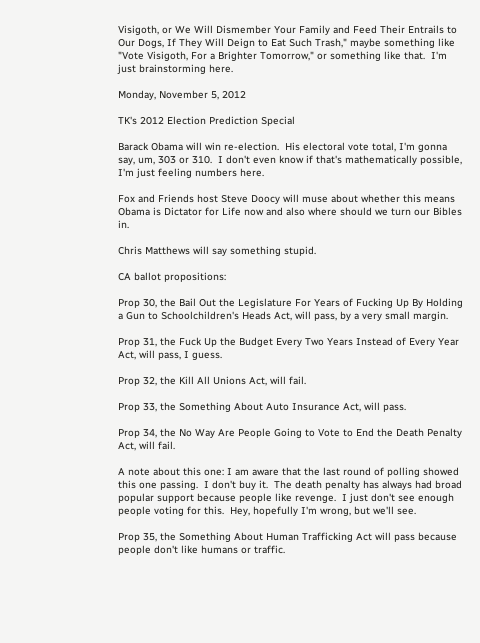Visigoth, or We Will Dismember Your Family and Feed Their Entrails to Our Dogs, If They Will Deign to Eat Such Trash," maybe something like "Vote Visigoth, For a Brighter Tomorrow," or something like that.  I'm just brainstorming here.

Monday, November 5, 2012

TK's 2012 Election Prediction Special

Barack Obama will win re-election.  His electoral vote total, I'm gonna say, um, 303 or 310.  I don't even know if that's mathematically possible, I'm just feeling numbers here.

Fox and Friends host Steve Doocy will muse about whether this means Obama is Dictator for Life now and also where should we turn our Bibles in.

Chris Matthews will say something stupid.

CA ballot propositions:

Prop 30, the Bail Out the Legislature For Years of Fucking Up By Holding a Gun to Schoolchildren's Heads Act, will pass, by a very small margin.

Prop 31, the Fuck Up the Budget Every Two Years Instead of Every Year Act, will pass, I guess.

Prop 32, the Kill All Unions Act, will fail.

Prop 33, the Something About Auto Insurance Act, will pass.

Prop 34, the No Way Are People Going to Vote to End the Death Penalty Act, will fail.

A note about this one: I am aware that the last round of polling showed this one passing.  I don't buy it.  The death penalty has always had broad popular support because people like revenge.  I just don't see enough people voting for this.  Hey, hopefully I'm wrong, but we'll see.

Prop 35, the Something About Human Trafficking Act will pass because people don't like humans or traffic.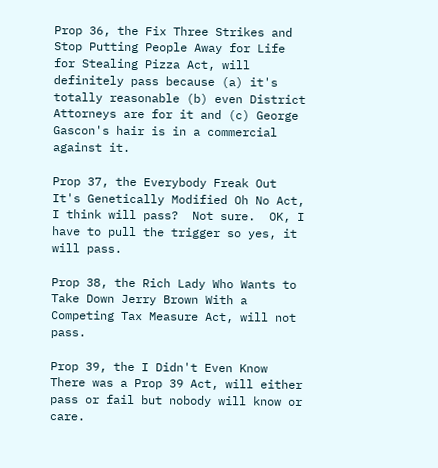Prop 36, the Fix Three Strikes and Stop Putting People Away for Life for Stealing Pizza Act, will definitely pass because (a) it's totally reasonable (b) even District Attorneys are for it and (c) George Gascon's hair is in a commercial against it.

Prop 37, the Everybody Freak Out It's Genetically Modified Oh No Act, I think will pass?  Not sure.  OK, I have to pull the trigger so yes, it will pass.

Prop 38, the Rich Lady Who Wants to Take Down Jerry Brown With a Competing Tax Measure Act, will not pass.

Prop 39, the I Didn't Even Know There was a Prop 39 Act, will either pass or fail but nobody will know or care.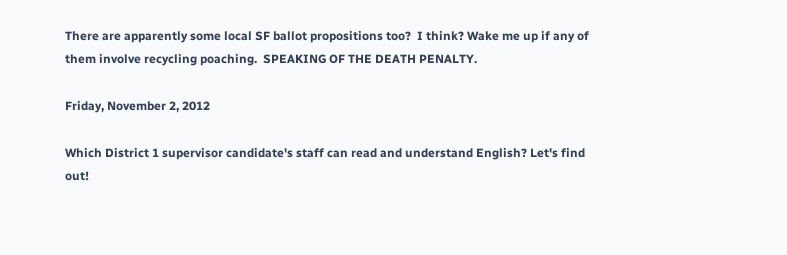There are apparently some local SF ballot propositions too?  I think? Wake me up if any of them involve recycling poaching.  SPEAKING OF THE DEATH PENALTY.

Friday, November 2, 2012

Which District 1 supervisor candidate's staff can read and understand English? Let's find out!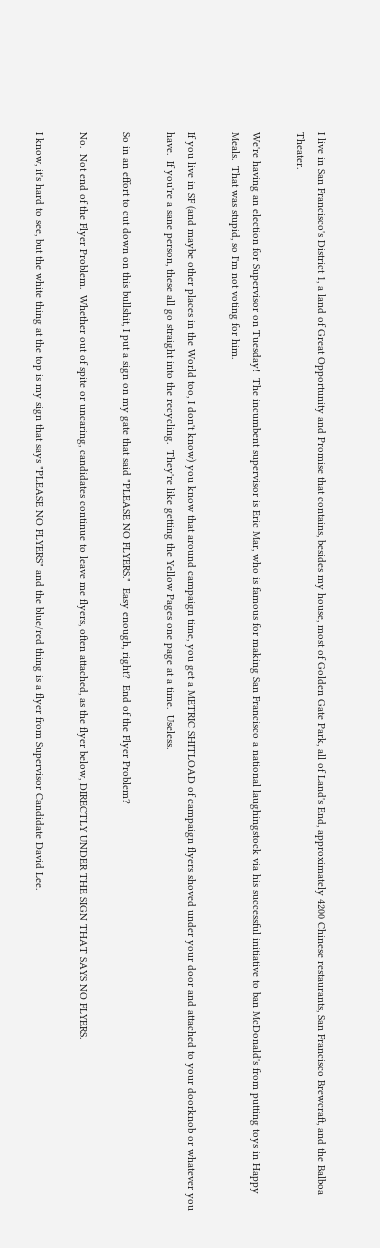I live in San Francisco's District 1, a land of Great Opportunity and Promise that contains, besides my house, most of Golden Gate Park, all of Land's End, approximately 4200 Chinese restaurants, San Francisco Brewcraft, and the Balboa Theater.

We're having an election for Supervisor on Tuesday!  The incumbent supervisor is Eric Mar, who is famous for making San Francisco a national laughingstock via his successful initiative to ban McDonald's from putting toys in Happy Meals.  That was stupid, so I'm not voting for him.

If you live in SF (and maybe other places in the World too, I don't know) you know that around campaign time, you get a METRIC SHITLOAD of campaign flyers shoved under your door and attached to your doorknob or whatever you have.  If you're a sane person, these all go straight into the recycling.  They're like getting the Yellow Pages one page at a time.  Useless.

So in an effort to cut down on this bullshit, I put a sign on my gate that said "PLEASE NO FLYERS."  Easy enough, right?  End of the Flyer Problem?

No.  Not end of the Flyer Problem.  Whether out of spite or uncaring, candidates continue to leave me flyers, often attached, as the flyer below, DIRECTLY UNDER THE SIGN THAT SAYS NO FLYERS.

I know, it's hard to see, but the white thing at the top is my sign that says "PLEASE NO FLYERS" and the blue/red thing is a flyer from Supervisor Candidate David Lee.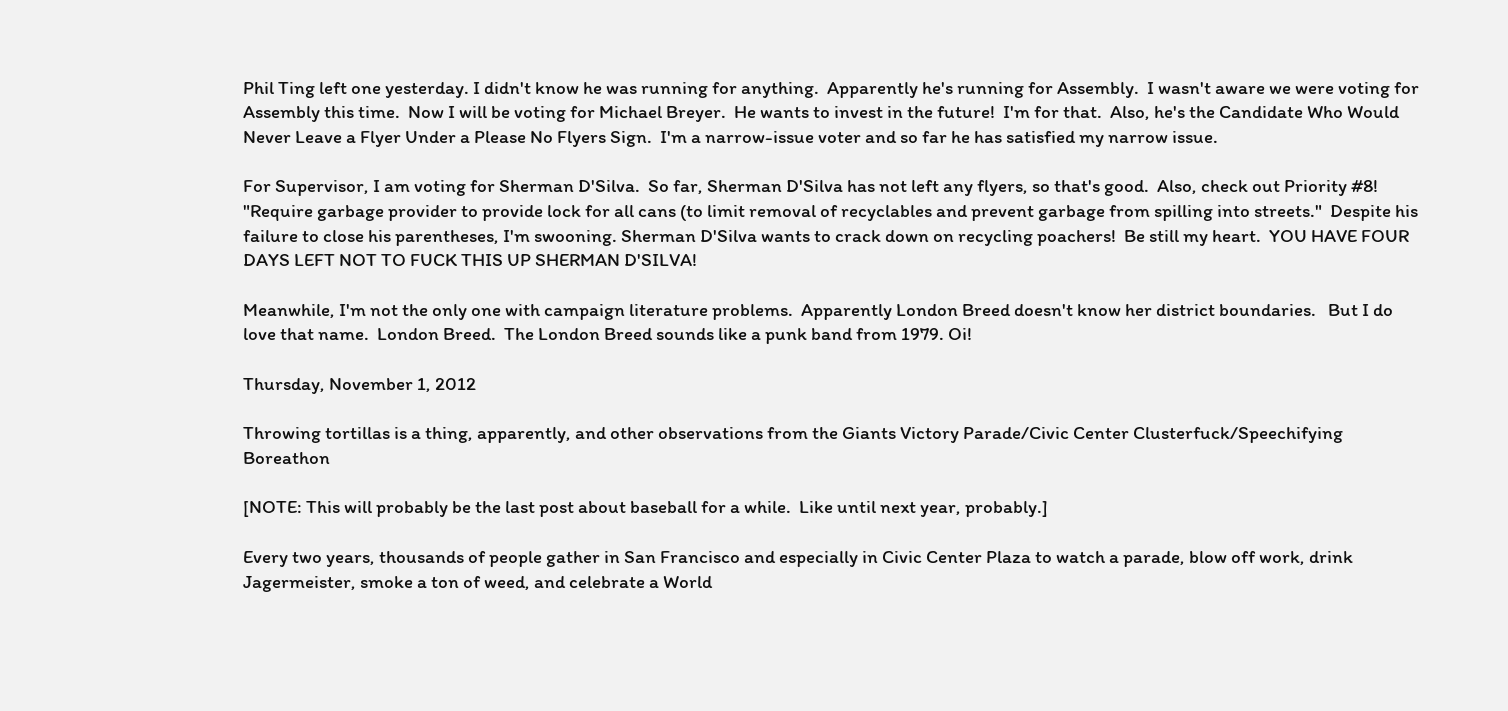Phil Ting left one yesterday. I didn't know he was running for anything.  Apparently he's running for Assembly.  I wasn't aware we were voting for Assembly this time.  Now I will be voting for Michael Breyer.  He wants to invest in the future!  I'm for that.  Also, he's the Candidate Who Would Never Leave a Flyer Under a Please No Flyers Sign.  I'm a narrow-issue voter and so far he has satisfied my narrow issue.

For Supervisor, I am voting for Sherman D'Silva.  So far, Sherman D'Silva has not left any flyers, so that's good.  Also, check out Priority #8! "Require garbage provider to provide lock for all cans (to limit removal of recyclables and prevent garbage from spilling into streets."  Despite his failure to close his parentheses, I'm swooning. Sherman D'Silva wants to crack down on recycling poachers!  Be still my heart.  YOU HAVE FOUR DAYS LEFT NOT TO FUCK THIS UP SHERMAN D'SILVA!

Meanwhile, I'm not the only one with campaign literature problems.  Apparently London Breed doesn't know her district boundaries.   But I do love that name.  London Breed.  The London Breed sounds like a punk band from 1979. Oi!

Thursday, November 1, 2012

Throwing tortillas is a thing, apparently, and other observations from the Giants Victory Parade/Civic Center Clusterfuck/Speechifying Boreathon

[NOTE: This will probably be the last post about baseball for a while.  Like until next year, probably.]

Every two years, thousands of people gather in San Francisco and especially in Civic Center Plaza to watch a parade, blow off work, drink Jagermeister, smoke a ton of weed, and celebrate a World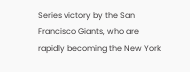Series victory by the San Francisco Giants, who are rapidly becoming the New York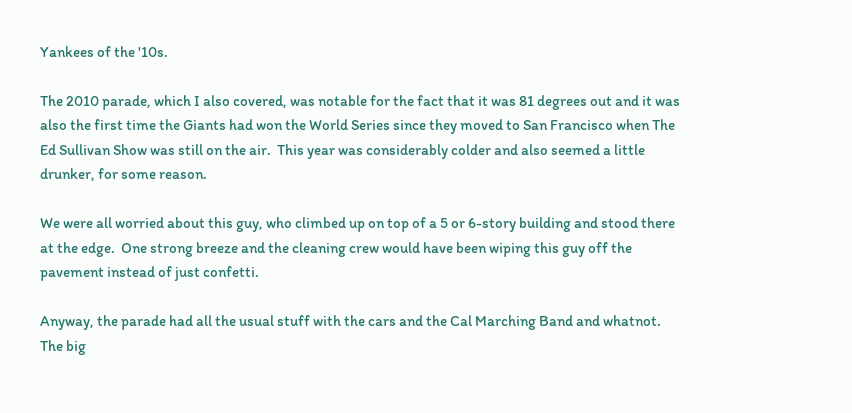Yankees of the '10s.

The 2010 parade, which I also covered, was notable for the fact that it was 81 degrees out and it was also the first time the Giants had won the World Series since they moved to San Francisco when The Ed Sullivan Show was still on the air.  This year was considerably colder and also seemed a little drunker, for some reason.

We were all worried about this guy, who climbed up on top of a 5 or 6-story building and stood there at the edge.  One strong breeze and the cleaning crew would have been wiping this guy off the pavement instead of just confetti.

Anyway, the parade had all the usual stuff with the cars and the Cal Marching Band and whatnot.  The big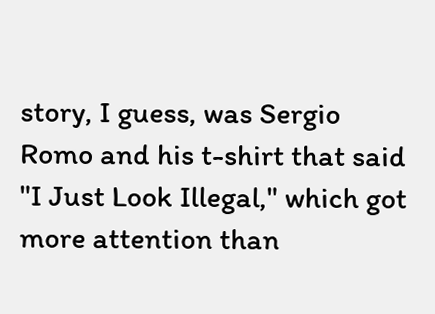story, I guess, was Sergio Romo and his t-shirt that said "I Just Look Illegal," which got more attention than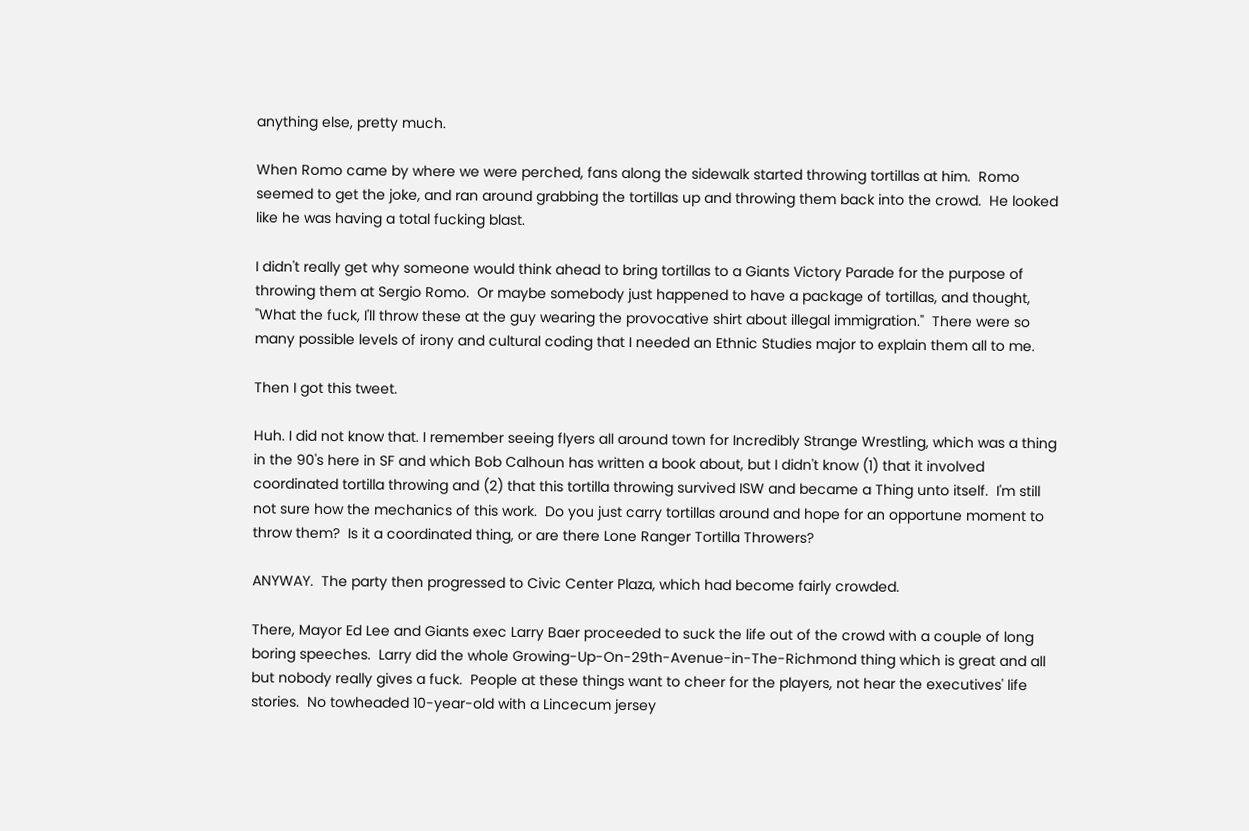anything else, pretty much.

When Romo came by where we were perched, fans along the sidewalk started throwing tortillas at him.  Romo seemed to get the joke, and ran around grabbing the tortillas up and throwing them back into the crowd.  He looked like he was having a total fucking blast.

I didn't really get why someone would think ahead to bring tortillas to a Giants Victory Parade for the purpose of throwing them at Sergio Romo.  Or maybe somebody just happened to have a package of tortillas, and thought, "What the fuck, I'll throw these at the guy wearing the provocative shirt about illegal immigration."  There were so many possible levels of irony and cultural coding that I needed an Ethnic Studies major to explain them all to me.

Then I got this tweet.

Huh. I did not know that. I remember seeing flyers all around town for Incredibly Strange Wrestling, which was a thing in the 90's here in SF and which Bob Calhoun has written a book about, but I didn't know (1) that it involved coordinated tortilla throwing and (2) that this tortilla throwing survived ISW and became a Thing unto itself.  I'm still not sure how the mechanics of this work.  Do you just carry tortillas around and hope for an opportune moment to throw them?  Is it a coordinated thing, or are there Lone Ranger Tortilla Throwers?

ANYWAY.  The party then progressed to Civic Center Plaza, which had become fairly crowded.

There, Mayor Ed Lee and Giants exec Larry Baer proceeded to suck the life out of the crowd with a couple of long boring speeches.  Larry did the whole Growing-Up-On-29th-Avenue-in-The-Richmond thing which is great and all but nobody really gives a fuck.  People at these things want to cheer for the players, not hear the executives' life stories.  No towheaded 10-year-old with a Lincecum jersey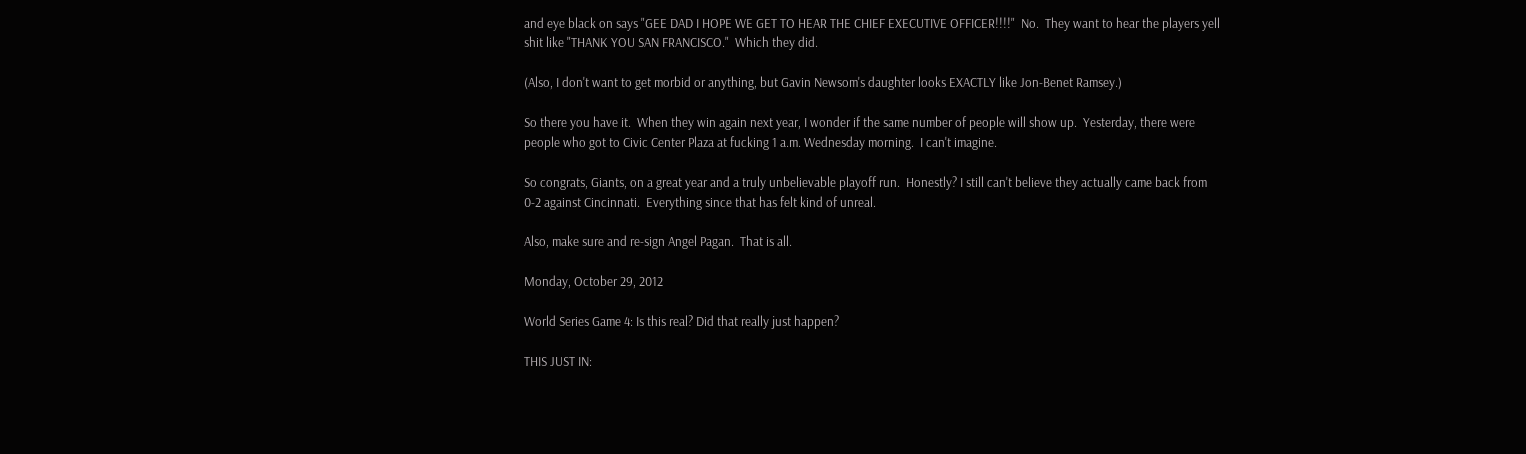and eye black on says "GEE DAD I HOPE WE GET TO HEAR THE CHIEF EXECUTIVE OFFICER!!!!"  No.  They want to hear the players yell shit like "THANK YOU SAN FRANCISCO."  Which they did.

(Also, I don't want to get morbid or anything, but Gavin Newsom's daughter looks EXACTLY like Jon-Benet Ramsey.)

So there you have it.  When they win again next year, I wonder if the same number of people will show up.  Yesterday, there were people who got to Civic Center Plaza at fucking 1 a.m. Wednesday morning.  I can't imagine.

So congrats, Giants, on a great year and a truly unbelievable playoff run.  Honestly? I still can't believe they actually came back from 0-2 against Cincinnati.  Everything since that has felt kind of unreal.

Also, make sure and re-sign Angel Pagan.  That is all.

Monday, October 29, 2012

World Series Game 4: Is this real? Did that really just happen?

THIS JUST IN: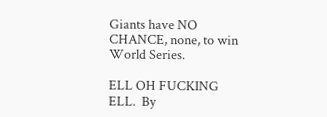Giants have NO CHANCE, none, to win World Series.

ELL OH FUCKING ELL.  By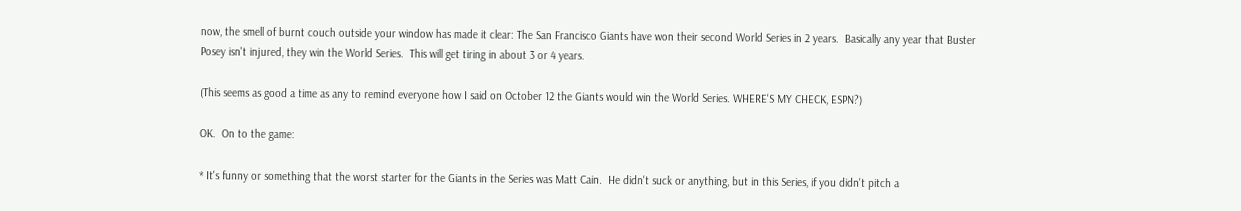now, the smell of burnt couch outside your window has made it clear: The San Francisco Giants have won their second World Series in 2 years.  Basically any year that Buster Posey isn't injured, they win the World Series.  This will get tiring in about 3 or 4 years.

(This seems as good a time as any to remind everyone how I said on October 12 the Giants would win the World Series. WHERE'S MY CHECK, ESPN?)

OK.  On to the game:

* It's funny or something that the worst starter for the Giants in the Series was Matt Cain.  He didn't suck or anything, but in this Series, if you didn't pitch a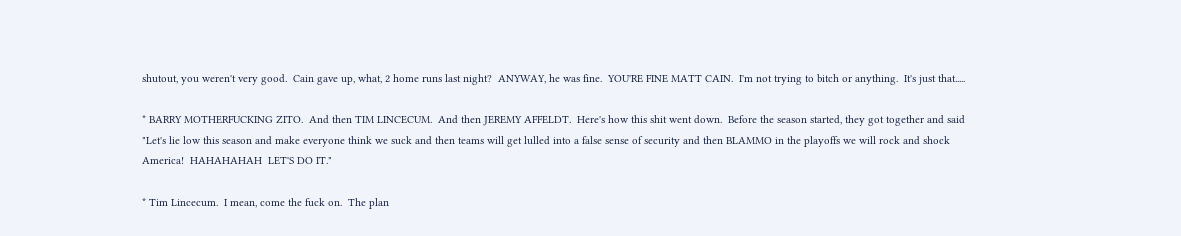shutout, you weren't very good.  Cain gave up, what, 2 home runs last night?  ANYWAY, he was fine.  YOU'RE FINE MATT CAIN.  I'm not trying to bitch or anything.  It's just that.....

* BARRY MOTHERFUCKING ZITO.  And then TIM LINCECUM.  And then JEREMY AFFELDT.  Here's how this shit went down.  Before the season started, they got together and said "Let's lie low this season and make everyone think we suck and then teams will get lulled into a false sense of security and then BLAMMO in the playoffs we will rock and shock America!  HAHAHAHAH  LET'S DO IT."

* Tim Lincecum.  I mean, come the fuck on.  The plan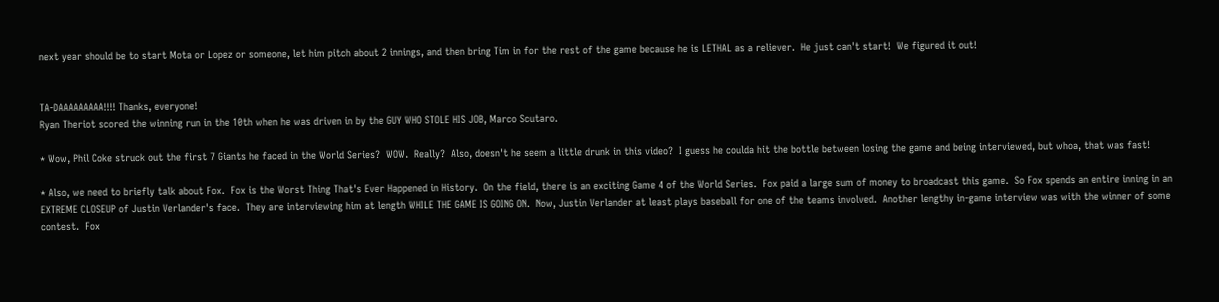next year should be to start Mota or Lopez or someone, let him pitch about 2 innings, and then bring Tim in for the rest of the game because he is LETHAL as a reliever.  He just can't start!  We figured it out!


TA-DAAAAAAAAA!!!! Thanks, everyone!
Ryan Theriot scored the winning run in the 10th when he was driven in by the GUY WHO STOLE HIS JOB, Marco Scutaro.

* Wow, Phil Coke struck out the first 7 Giants he faced in the World Series?  WOW.  Really?  Also, doesn't he seem a little drunk in this video?  I guess he coulda hit the bottle between losing the game and being interviewed, but whoa, that was fast!

* Also, we need to briefly talk about Fox.  Fox is the Worst Thing That's Ever Happened in History.  On the field, there is an exciting Game 4 of the World Series.  Fox paid a large sum of money to broadcast this game.  So Fox spends an entire inning in an EXTREME CLOSEUP of Justin Verlander's face.  They are interviewing him at length WHILE THE GAME IS GOING ON.  Now, Justin Verlander at least plays baseball for one of the teams involved.  Another lengthy in-game interview was with the winner of some contest.  Fox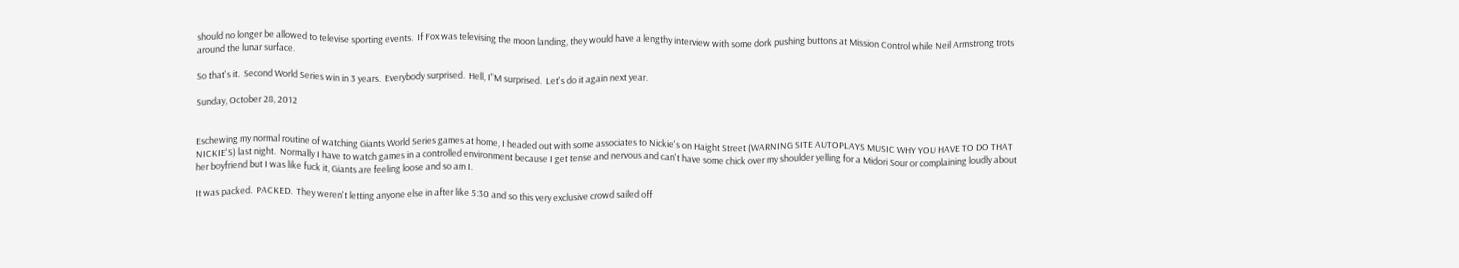should no longer be allowed to televise sporting events.  If Fox was televising the moon landing, they would have a lengthy interview with some dork pushing buttons at Mission Control while Neil Armstrong trots around the lunar surface.

So that's it.  Second World Series win in 3 years.  Everybody surprised.  Hell, I"M surprised.  Let's do it again next year.

Sunday, October 28, 2012


Eschewing my normal routine of watching Giants World Series games at home, I headed out with some associates to Nickie's on Haight Street (WARNING SITE AUTOPLAYS MUSIC WHY YOU HAVE TO DO THAT NICKIE'S) last night.  Normally I have to watch games in a controlled environment because I get tense and nervous and can't have some chick over my shoulder yelling for a Midori Sour or complaining loudly about her boyfriend but I was like fuck it, Giants are feeling loose and so am I.

It was packed.  PACKED.  They weren't letting anyone else in after like 5:30 and so this very exclusive crowd sailed off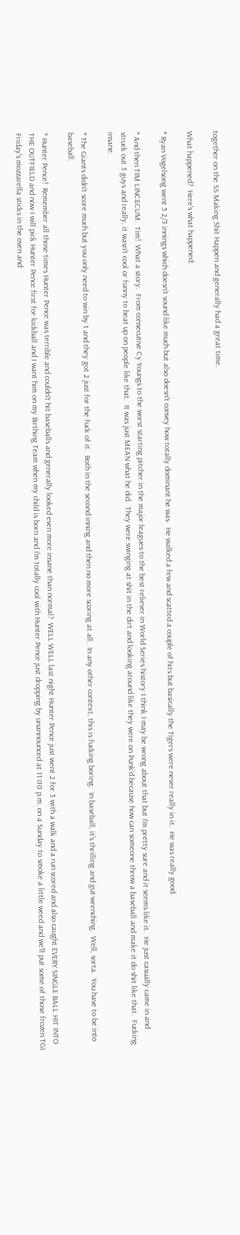together on the SS Making Shit Happen and generally had a great time.

What happened?  Here's what happened:

* Ryan Vogelsong went 5 2/3 innings which doesn't sound like much but also doesn't convey how totally dominant he was.  He walked a few and scatted a couple of hits but basically the Tigers were never really in it.  He was really good.

* And then TIM LINCECUM.  Tim!  What a story.  From consecutive Cy Youngs to the worst starting pitcher in the major leagues to the best reliever in World Series history I think I may be wrong about that but I'm pretty sure and it seems like it.  He just casually came in and struck out 3 guys and really, it wasn't cool or funny to beat up on people like that.  It was just MEAN what he did.  They were swinging at shit in the dirt and looking around like they were on Punk'd because how can someone throw a baseball and make it do shit like that.  Fucking insane.

* The Giants didn't score much but you only need to win by 1 and they got 2 just for the fuck of it.  Both in the second inning and then no more scoring at all.  In any other context, this is fucking boring.  In baseball, it's thrilling and gut-wrenching.  Well, sorta.  You have to be into baseball.

* Hunter Pence!  Remember all those times Hunter Pence was terrible and couldn't hit baseballs and generally looked even more insane than normal?  WELL WELL last night Hunter Pence just went 2 for 3 with a walk and a run scored and also caught EVERY SINGLE BALL HIT INTO THE OUTFIELD and now I will pick Hunter Pence first for kickball and I want him on my Birthing Team when my child is born and I'm totally cool with Hunter Pence just dropping by unannounced at 11:00 p.m. on a Sunday to smoke a little weed and we'll put some of those frozen TGI Friday's mozzarella sticks in the oven and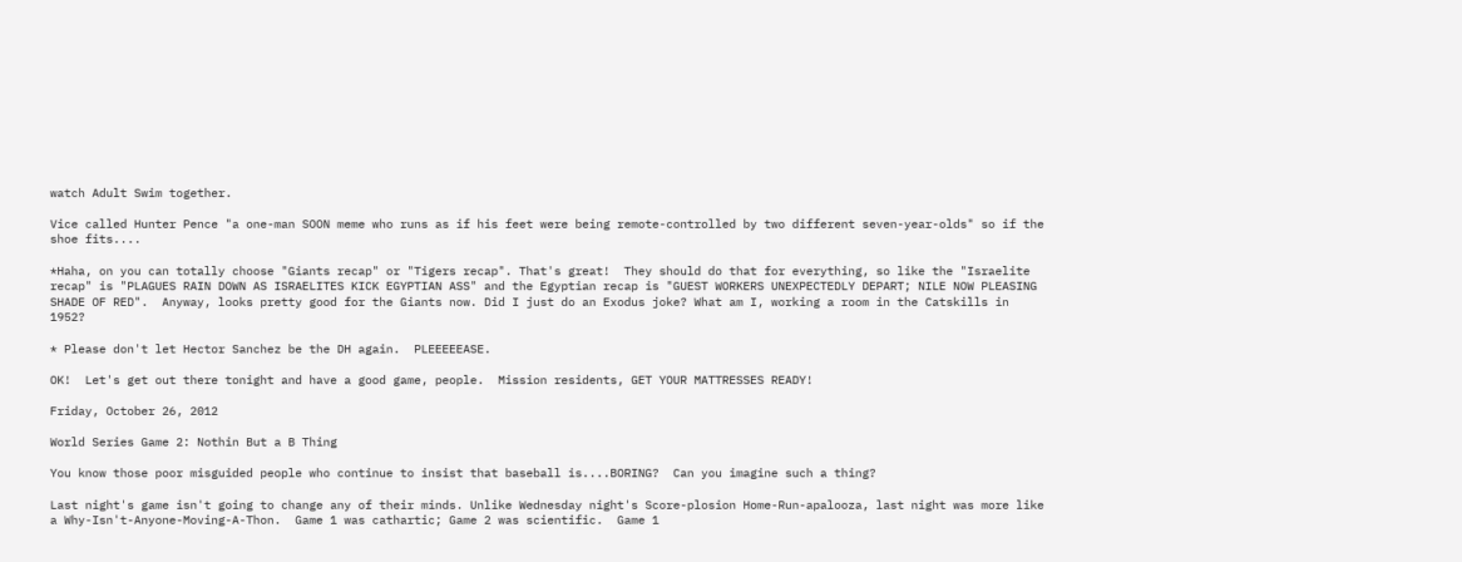watch Adult Swim together.

Vice called Hunter Pence "a one-man SOON meme who runs as if his feet were being remote-controlled by two different seven-year-olds" so if the shoe fits....

*Haha, on you can totally choose "Giants recap" or "Tigers recap". That's great!  They should do that for everything, so like the "Israelite recap" is "PLAGUES RAIN DOWN AS ISRAELITES KICK EGYPTIAN ASS" and the Egyptian recap is "GUEST WORKERS UNEXPECTEDLY DEPART; NILE NOW PLEASING SHADE OF RED".  Anyway, looks pretty good for the Giants now. Did I just do an Exodus joke? What am I, working a room in the Catskills in 1952?

* Please don't let Hector Sanchez be the DH again.  PLEEEEEASE.

OK!  Let's get out there tonight and have a good game, people.  Mission residents, GET YOUR MATTRESSES READY!

Friday, October 26, 2012

World Series Game 2: Nothin But a B Thing

You know those poor misguided people who continue to insist that baseball is....BORING?  Can you imagine such a thing?

Last night's game isn't going to change any of their minds. Unlike Wednesday night's Score-plosion Home-Run-apalooza, last night was more like a Why-Isn't-Anyone-Moving-A-Thon.  Game 1 was cathartic; Game 2 was scientific.  Game 1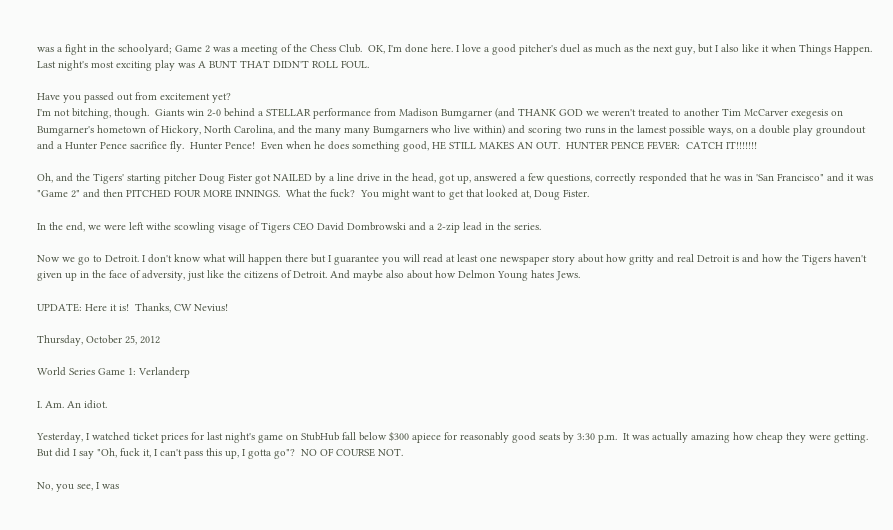was a fight in the schoolyard; Game 2 was a meeting of the Chess Club.  OK, I'm done here. I love a good pitcher's duel as much as the next guy, but I also like it when Things Happen.  Last night's most exciting play was A BUNT THAT DIDN'T ROLL FOUL.

Have you passed out from excitement yet?
I'm not bitching, though.  Giants win 2-0 behind a STELLAR performance from Madison Bumgarner (and THANK GOD we weren't treated to another Tim McCarver exegesis on Bumgarner's hometown of Hickory, North Carolina, and the many many Bumgarners who live within) and scoring two runs in the lamest possible ways, on a double play groundout and a Hunter Pence sacrifice fly.  Hunter Pence!  Even when he does something good, HE STILL MAKES AN OUT.  HUNTER PENCE FEVER:  CATCH IT!!!!!!!

Oh, and the Tigers' starting pitcher Doug Fister got NAILED by a line drive in the head, got up, answered a few questions, correctly responded that he was in 'San Francisco" and it was "Game 2" and then PITCHED FOUR MORE INNINGS.  What the fuck?  You might want to get that looked at, Doug Fister.

In the end, we were left withe scowling visage of Tigers CEO David Dombrowski and a 2-zip lead in the series.

Now we go to Detroit. I don't know what will happen there but I guarantee you will read at least one newspaper story about how gritty and real Detroit is and how the Tigers haven't given up in the face of adversity, just like the citizens of Detroit. And maybe also about how Delmon Young hates Jews.

UPDATE: Here it is!  Thanks, CW Nevius!

Thursday, October 25, 2012

World Series Game 1: Verlanderp

I. Am. An idiot.

Yesterday, I watched ticket prices for last night's game on StubHub fall below $300 apiece for reasonably good seats by 3:30 p.m.  It was actually amazing how cheap they were getting.  But did I say "Oh, fuck it, I can't pass this up, I gotta go"?  NO OF COURSE NOT.

No, you see, I was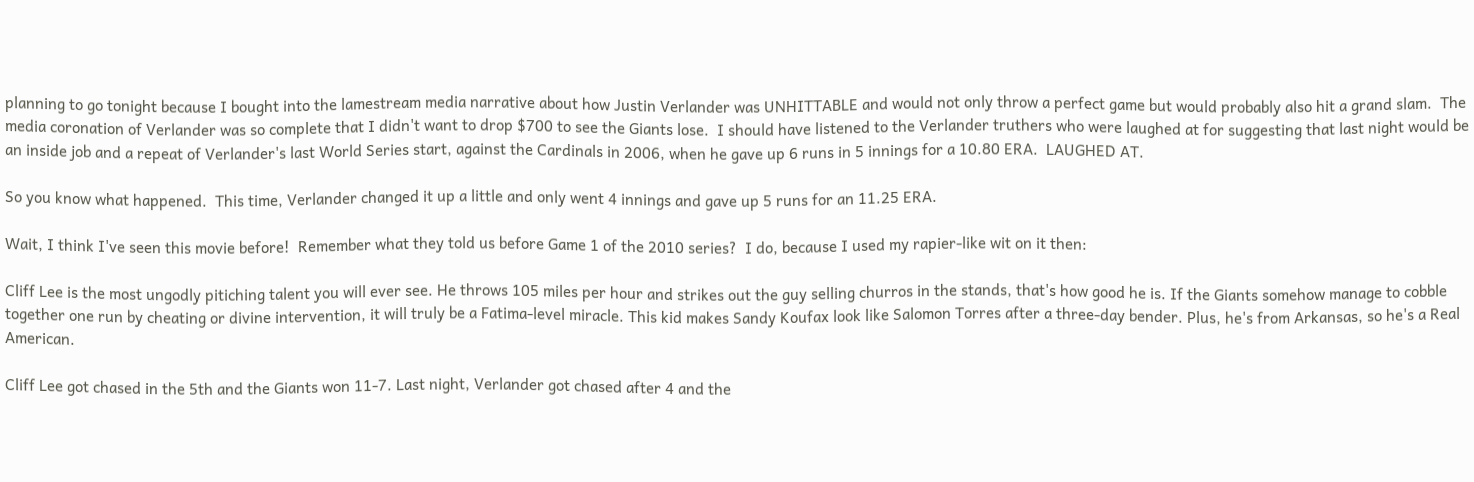planning to go tonight because I bought into the lamestream media narrative about how Justin Verlander was UNHITTABLE and would not only throw a perfect game but would probably also hit a grand slam.  The media coronation of Verlander was so complete that I didn't want to drop $700 to see the Giants lose.  I should have listened to the Verlander truthers who were laughed at for suggesting that last night would be an inside job and a repeat of Verlander's last World Series start, against the Cardinals in 2006, when he gave up 6 runs in 5 innings for a 10.80 ERA.  LAUGHED AT.

So you know what happened.  This time, Verlander changed it up a little and only went 4 innings and gave up 5 runs for an 11.25 ERA.

Wait, I think I've seen this movie before!  Remember what they told us before Game 1 of the 2010 series?  I do, because I used my rapier-like wit on it then:

Cliff Lee is the most ungodly pitiching talent you will ever see. He throws 105 miles per hour and strikes out the guy selling churros in the stands, that's how good he is. If the Giants somehow manage to cobble together one run by cheating or divine intervention, it will truly be a Fatima-level miracle. This kid makes Sandy Koufax look like Salomon Torres after a three-day bender. Plus, he's from Arkansas, so he's a Real American.

Cliff Lee got chased in the 5th and the Giants won 11-7. Last night, Verlander got chased after 4 and the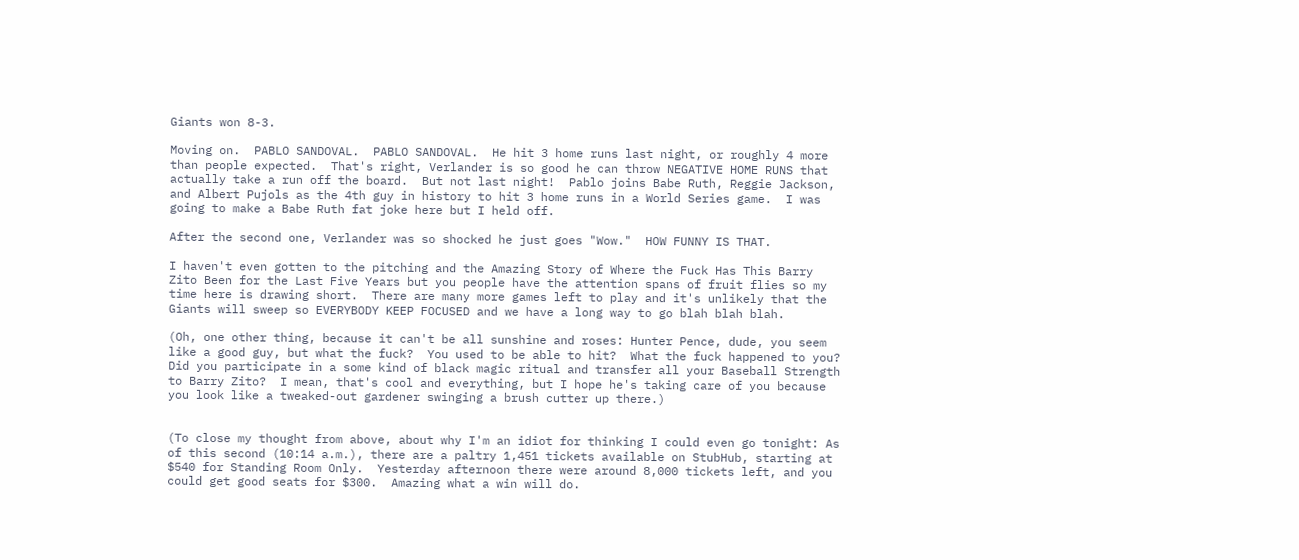Giants won 8-3.

Moving on.  PABLO SANDOVAL.  PABLO SANDOVAL.  He hit 3 home runs last night, or roughly 4 more than people expected.  That's right, Verlander is so good he can throw NEGATIVE HOME RUNS that actually take a run off the board.  But not last night!  Pablo joins Babe Ruth, Reggie Jackson, and Albert Pujols as the 4th guy in history to hit 3 home runs in a World Series game.  I was going to make a Babe Ruth fat joke here but I held off.

After the second one, Verlander was so shocked he just goes "Wow."  HOW FUNNY IS THAT.

I haven't even gotten to the pitching and the Amazing Story of Where the Fuck Has This Barry Zito Been for the Last Five Years but you people have the attention spans of fruit flies so my time here is drawing short.  There are many more games left to play and it's unlikely that the Giants will sweep so EVERYBODY KEEP FOCUSED and we have a long way to go blah blah blah.

(Oh, one other thing, because it can't be all sunshine and roses: Hunter Pence, dude, you seem like a good guy, but what the fuck?  You used to be able to hit?  What the fuck happened to you?  Did you participate in a some kind of black magic ritual and transfer all your Baseball Strength to Barry Zito?  I mean, that's cool and everything, but I hope he's taking care of you because you look like a tweaked-out gardener swinging a brush cutter up there.)


(To close my thought from above, about why I'm an idiot for thinking I could even go tonight: As of this second (10:14 a.m.), there are a paltry 1,451 tickets available on StubHub, starting at $540 for Standing Room Only.  Yesterday afternoon there were around 8,000 tickets left, and you could get good seats for $300.  Amazing what a win will do.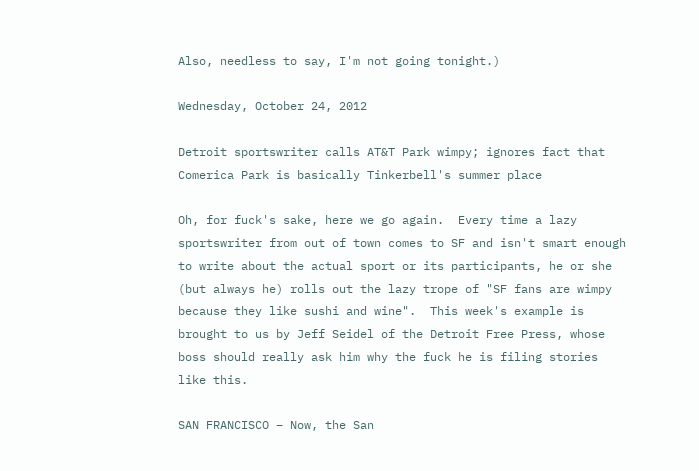Also, needless to say, I'm not going tonight.)

Wednesday, October 24, 2012

Detroit sportswriter calls AT&T Park wimpy; ignores fact that Comerica Park is basically Tinkerbell's summer place

Oh, for fuck's sake, here we go again.  Every time a lazy sportswriter from out of town comes to SF and isn't smart enough to write about the actual sport or its participants, he or she (but always he) rolls out the lazy trope of "SF fans are wimpy because they like sushi and wine".  This week's example is brought to us by Jeff Seidel of the Detroit Free Press, whose boss should really ask him why the fuck he is filing stories like this.

SAN FRANCISCO – Now, the San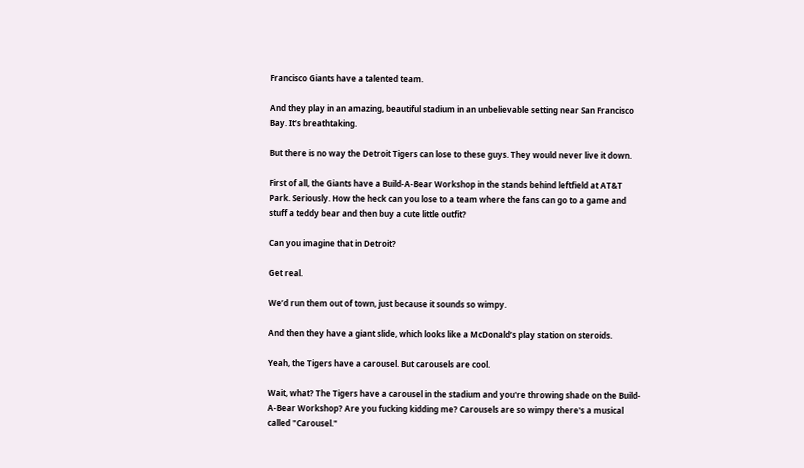Francisco Giants have a talented team.

And they play in an amazing, beautiful stadium in an unbelievable setting near San Francisco Bay. It’s breathtaking.

But there is no way the Detroit Tigers can lose to these guys. They would never live it down.

First of all, the Giants have a Build-A-Bear Workshop in the stands behind leftfield at AT&T Park. Seriously. How the heck can you lose to a team where the fans can go to a game and stuff a teddy bear and then buy a cute little outfit?

Can you imagine that in Detroit?

Get real.

We’d run them out of town, just because it sounds so wimpy.

And then they have a giant slide, which looks like a McDonald’s play station on steroids.

Yeah, the Tigers have a carousel. But carousels are cool.

Wait, what? The Tigers have a carousel in the stadium and you're throwing shade on the Build-A-Bear Workshop? Are you fucking kidding me? Carousels are so wimpy there's a musical called "Carousel."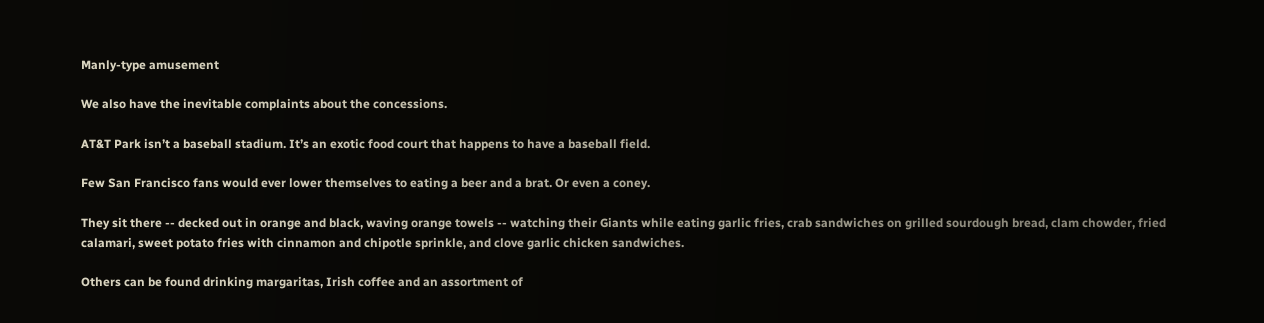Manly-type amusement

We also have the inevitable complaints about the concessions.

AT&T Park isn’t a baseball stadium. It’s an exotic food court that happens to have a baseball field.

Few San Francisco fans would ever lower themselves to eating a beer and a brat. Or even a coney.

They sit there -- decked out in orange and black, waving orange towels -- watching their Giants while eating garlic fries, crab sandwiches on grilled sourdough bread, clam chowder, fried calamari, sweet potato fries with cinnamon and chipotle sprinkle, and clove garlic chicken sandwiches.

Others can be found drinking margaritas, Irish coffee and an assortment of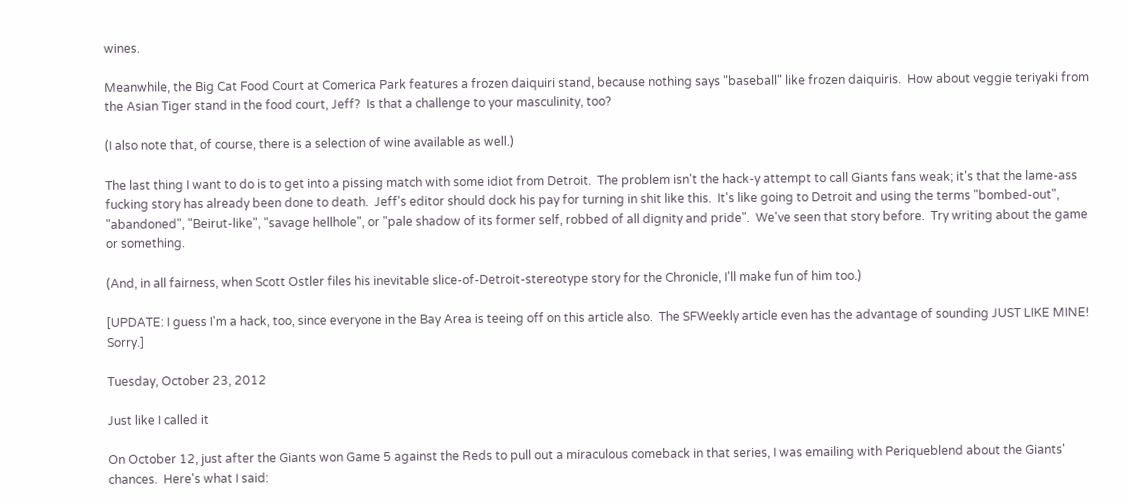wines.

Meanwhile, the Big Cat Food Court at Comerica Park features a frozen daiquiri stand, because nothing says "baseball" like frozen daiquiris.  How about veggie teriyaki from the Asian Tiger stand in the food court, Jeff?  Is that a challenge to your masculinity, too?

(I also note that, of course, there is a selection of wine available as well.)

The last thing I want to do is to get into a pissing match with some idiot from Detroit.  The problem isn't the hack-y attempt to call Giants fans weak; it's that the lame-ass fucking story has already been done to death.  Jeff's editor should dock his pay for turning in shit like this.  It's like going to Detroit and using the terms "bombed-out", "abandoned", "Beirut-like", "savage hellhole", or "pale shadow of its former self, robbed of all dignity and pride".  We've seen that story before.  Try writing about the game or something.

(And, in all fairness, when Scott Ostler files his inevitable slice-of-Detroit-stereotype story for the Chronicle, I'll make fun of him too.)

[UPDATE: I guess I'm a hack, too, since everyone in the Bay Area is teeing off on this article also.  The SFWeekly article even has the advantage of sounding JUST LIKE MINE! Sorry.]

Tuesday, October 23, 2012

Just like I called it

On October 12, just after the Giants won Game 5 against the Reds to pull out a miraculous comeback in that series, I was emailing with Periqueblend about the Giants' chances.  Here's what I said: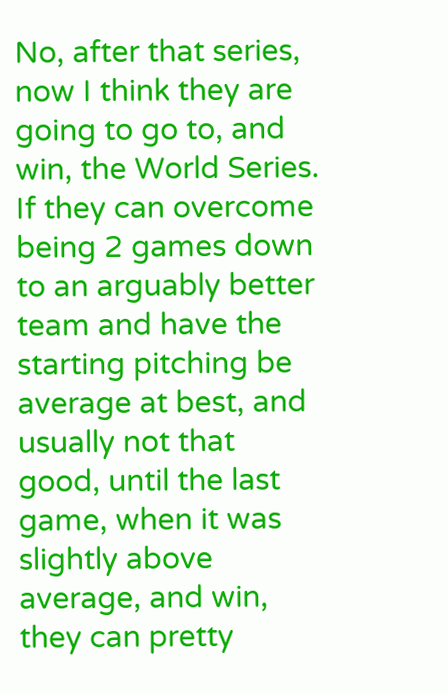No, after that series, now I think they are going to go to, and win, the World Series.  If they can overcome being 2 games down to an arguably better team and have the starting pitching be average at best, and usually not that good, until the last game, when it was slightly above average, and win, they can pretty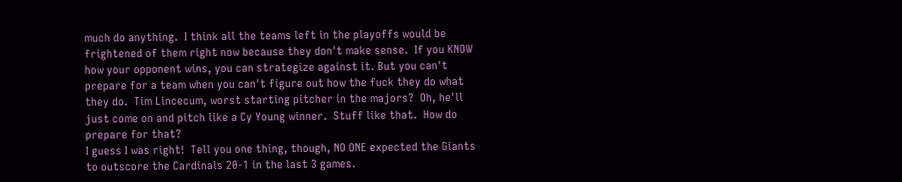much do anything.  I think all the teams left in the playoffs would be frightened of them right now because they don't make sense.  If you KNOW how your opponent wins, you can strategize against it. But you can't prepare for a team when you can't figure out how the fuck they do what they do.  Tim Lincecum, worst starting pitcher in the majors?  Oh, he'll just come on and pitch like a Cy Young winner.  Stuff like that.  How do prepare for that?
I guess I was right!  Tell you one thing, though, NO ONE expected the Giants to outscore the Cardinals 20-1 in the last 3 games.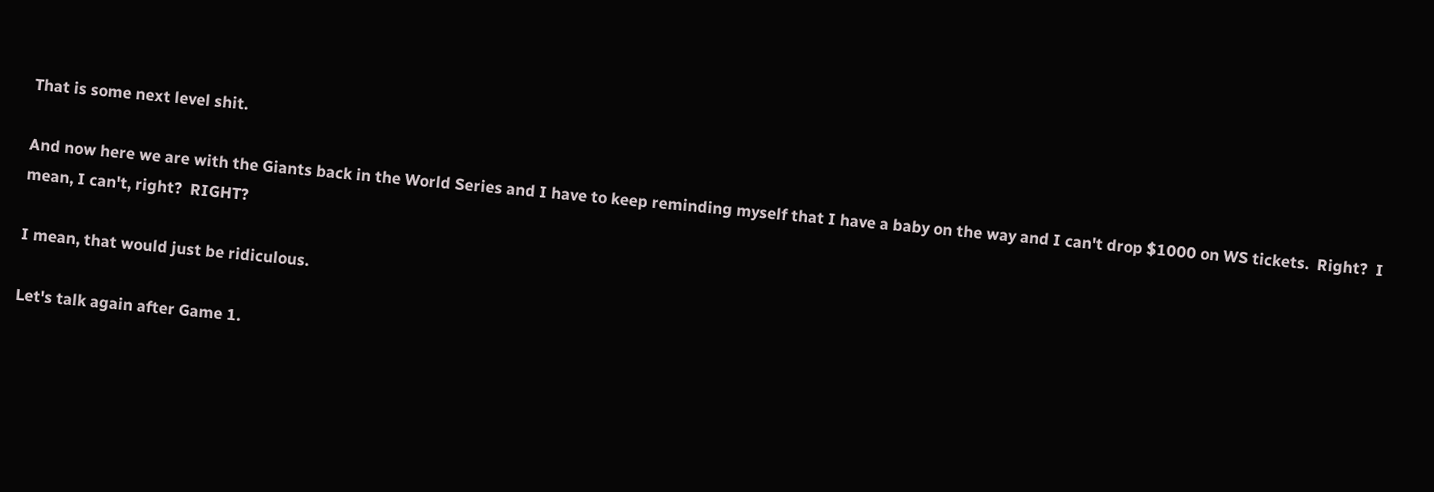That is some next level shit.

And now here we are with the Giants back in the World Series and I have to keep reminding myself that I have a baby on the way and I can't drop $1000 on WS tickets.  Right?  I mean, I can't, right?  RIGHT?

I mean, that would just be ridiculous.

Let's talk again after Game 1.